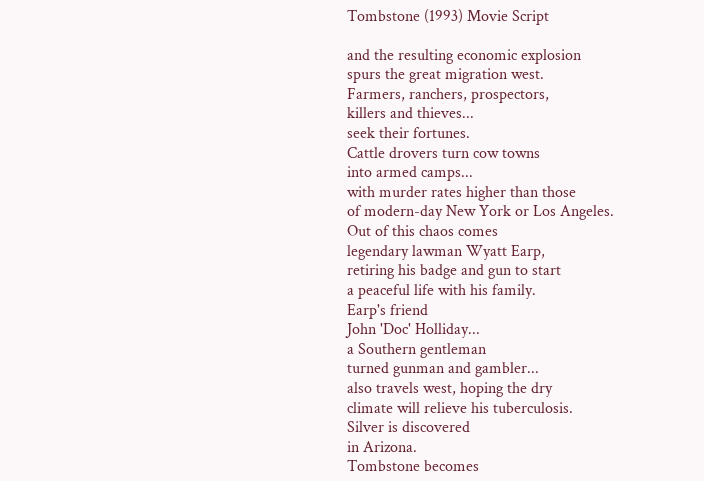Tombstone (1993) Movie Script

and the resulting economic explosion
spurs the great migration west.
Farmers, ranchers, prospectors,
killers and thieves...
seek their fortunes.
Cattle drovers turn cow towns
into armed camps...
with murder rates higher than those
of modern-day New York or Los Angeles.
Out of this chaos comes
legendary lawman Wyatt Earp,
retiring his badge and gun to start
a peaceful life with his family.
Earp's friend
John 'Doc' Holliday...
a Southern gentleman
turned gunman and gambler...
also travels west, hoping the dry
climate will relieve his tuberculosis.
Silver is discovered
in Arizona.
Tombstone becomes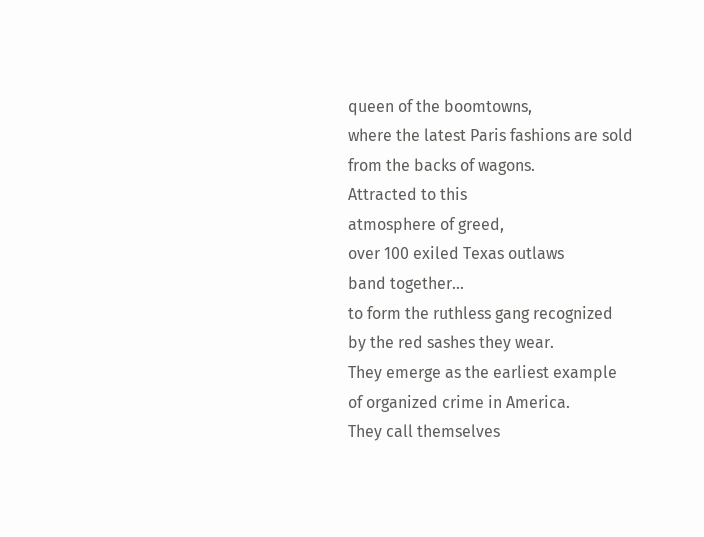queen of the boomtowns,
where the latest Paris fashions are sold
from the backs of wagons.
Attracted to this
atmosphere of greed,
over 100 exiled Texas outlaws
band together...
to form the ruthless gang recognized
by the red sashes they wear.
They emerge as the earliest example
of organized crime in America.
They call themselves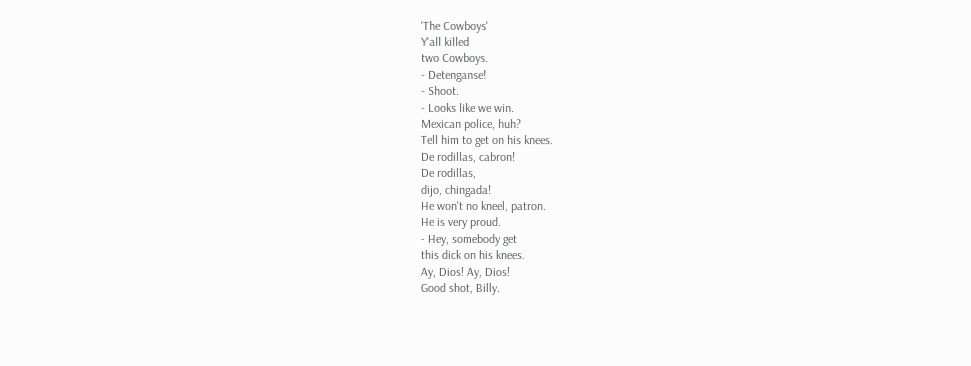'The Cowboys'
Y'all killed
two Cowboys.
- Detenganse!
- Shoot.
- Looks like we win.
Mexican police, huh?
Tell him to get on his knees.
De rodillas, cabron!
De rodillas,
dijo, chingada!
He won't no kneel, patron.
He is very proud.
- Hey, somebody get
this dick on his knees.
Ay, Dios! Ay, Dios!
Good shot, Billy.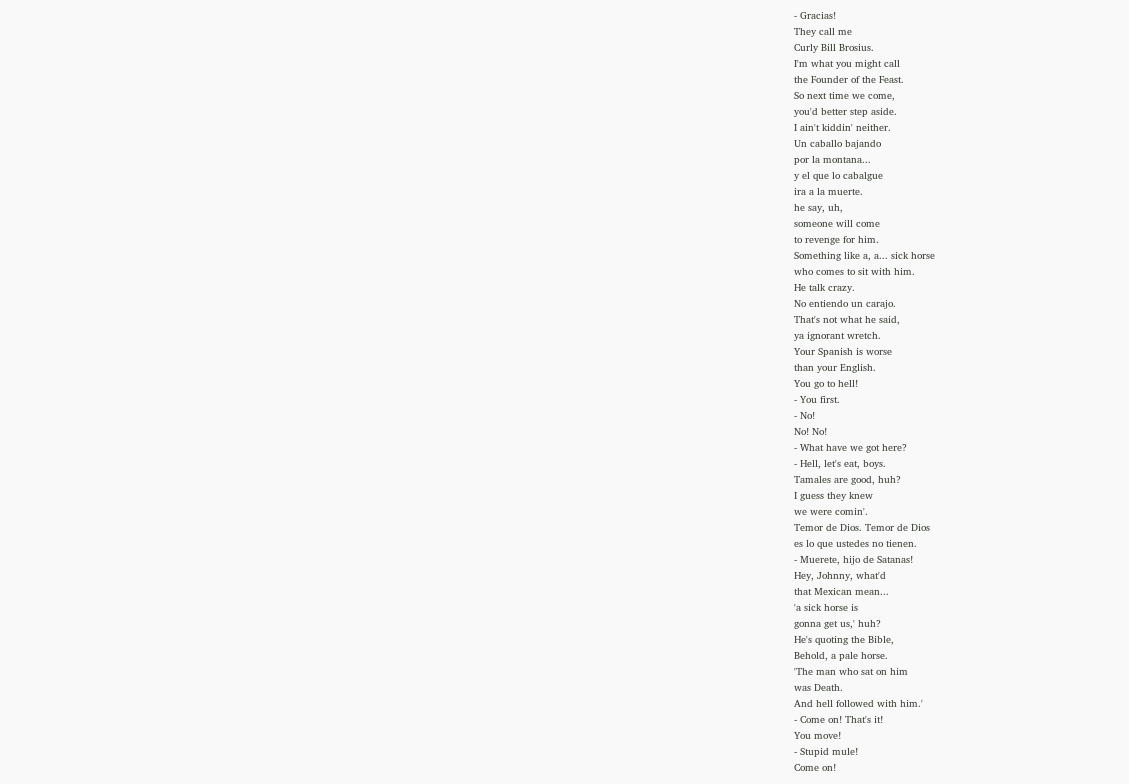- Gracias!
They call me
Curly Bill Brosius.
I'm what you might call
the Founder of the Feast.
So next time we come,
you'd better step aside.
I ain't kiddin' neither.
Un caballo bajando
por la montana...
y el que lo cabalgue
ira a la muerte.
he say, uh,
someone will come
to revenge for him.
Something like a, a... sick horse
who comes to sit with him.
He talk crazy.
No entiendo un carajo.
That's not what he said,
ya ignorant wretch.
Your Spanish is worse
than your English.
You go to hell!
- You first.
- No!
No! No!
- What have we got here?
- Hell, let's eat, boys.
Tamales are good, huh?
I guess they knew
we were comin'.
Temor de Dios. Temor de Dios
es lo que ustedes no tienen.
- Muerete, hijo de Satanas!
Hey, Johnny, what'd
that Mexican mean...
'a sick horse is
gonna get us,' huh?
He's quoting the Bible,
Behold, a pale horse.
'The man who sat on him
was Death.
And hell followed with him.'
- Come on! That's it!
You move!
- Stupid mule!
Come on!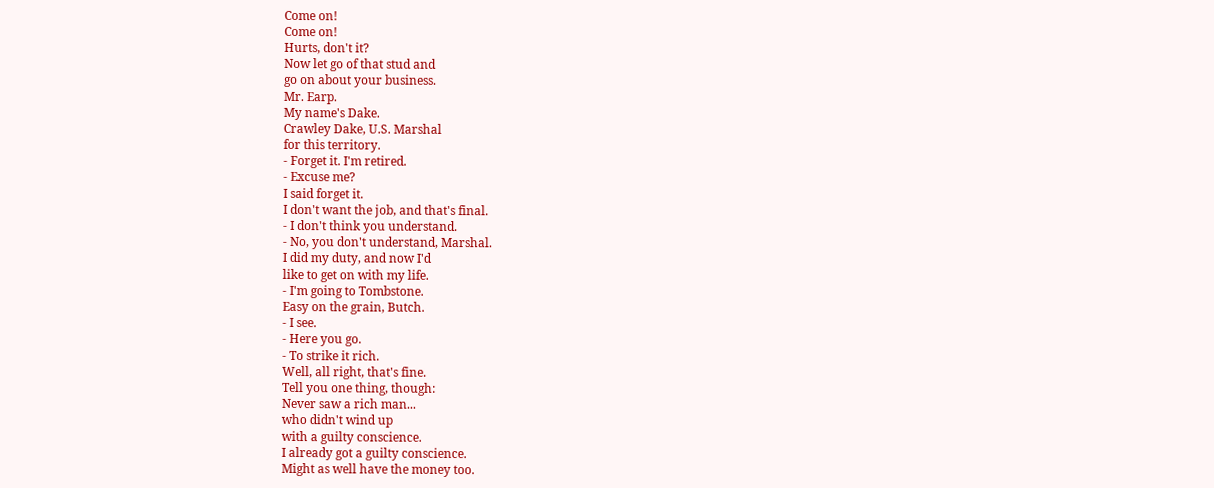Come on!
Come on!
Hurts, don't it?
Now let go of that stud and
go on about your business.
Mr. Earp.
My name's Dake.
Crawley Dake, U.S. Marshal
for this territory.
- Forget it. I'm retired.
- Excuse me?
I said forget it.
I don't want the job, and that's final.
- I don't think you understand.
- No, you don't understand, Marshal.
I did my duty, and now I'd
like to get on with my life.
- I'm going to Tombstone.
Easy on the grain, Butch.
- I see.
- Here you go.
- To strike it rich.
Well, all right, that's fine.
Tell you one thing, though:
Never saw a rich man...
who didn't wind up
with a guilty conscience.
I already got a guilty conscience.
Might as well have the money too.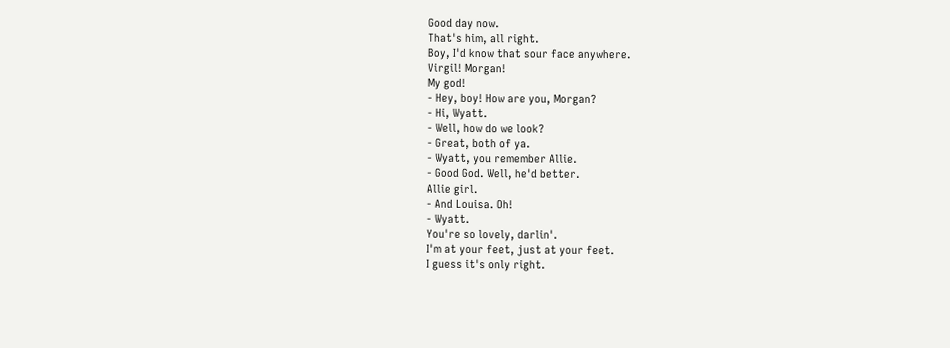Good day now.
That's him, all right.
Boy, I'd know that sour face anywhere.
Virgil! Morgan!
My god!
- Hey, boy! How are you, Morgan?
- Hi, Wyatt.
- Well, how do we look?
- Great, both of ya.
- Wyatt, you remember Allie.
- Good God. Well, he'd better.
Allie girl.
- And Louisa. Oh!
- Wyatt.
You're so lovely, darlin'.
I'm at your feet, just at your feet.
I guess it's only right.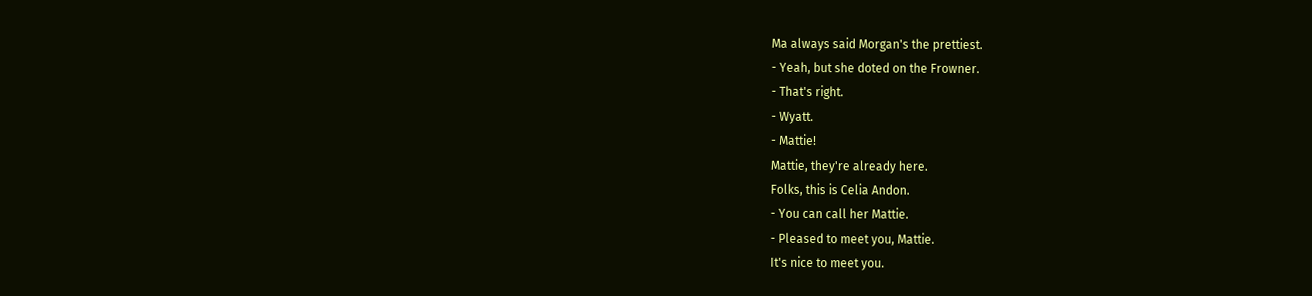Ma always said Morgan's the prettiest.
- Yeah, but she doted on the Frowner.
- That's right.
- Wyatt.
- Mattie!
Mattie, they're already here.
Folks, this is Celia Andon.
- You can call her Mattie.
- Pleased to meet you, Mattie.
It's nice to meet you.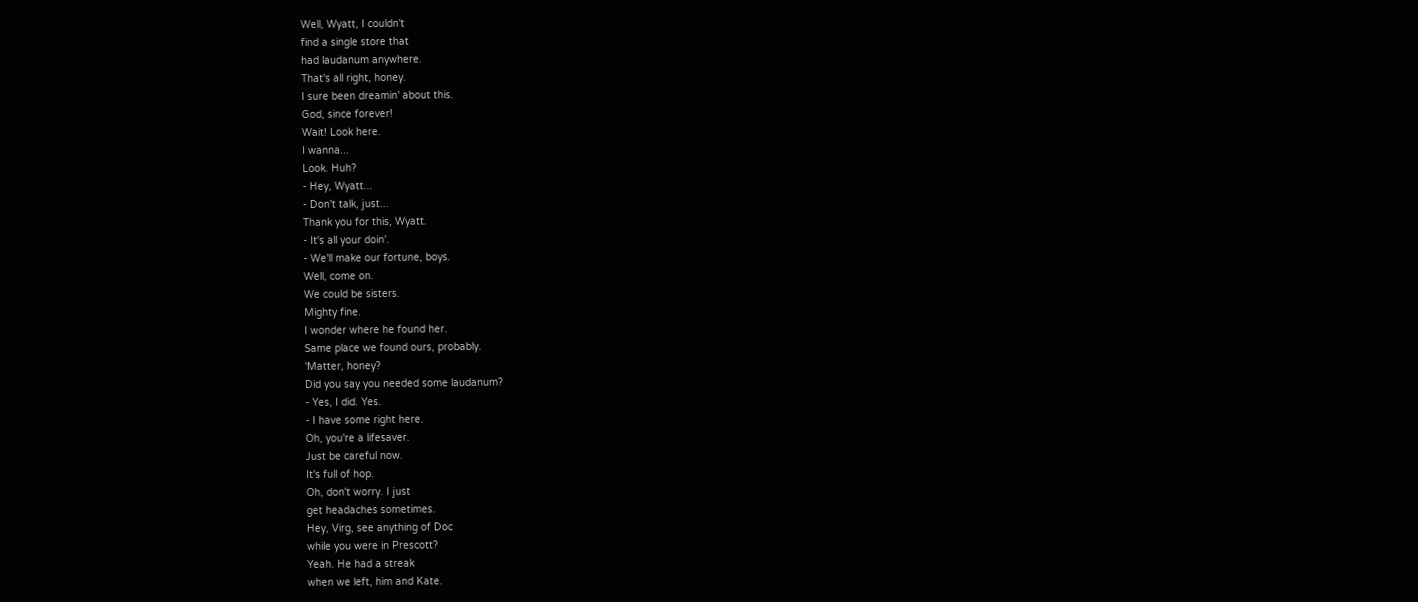Well, Wyatt, I couldn't
find a single store that
had laudanum anywhere.
That's all right, honey.
I sure been dreamin' about this.
God, since forever!
Wait! Look here.
I wanna...
Look. Huh?
- Hey, Wyatt...
- Don't talk, just...
Thank you for this, Wyatt.
- It's all your doin'.
- We'll make our fortune, boys.
Well, come on.
We could be sisters.
Mighty fine.
I wonder where he found her.
Same place we found ours, probably.
'Matter, honey?
Did you say you needed some laudanum?
- Yes, I did. Yes.
- I have some right here.
Oh, you're a lifesaver.
Just be careful now.
It's full of hop.
Oh, don't worry. I just
get headaches sometimes.
Hey, Virg, see anything of Doc
while you were in Prescott?
Yeah. He had a streak
when we left, him and Kate.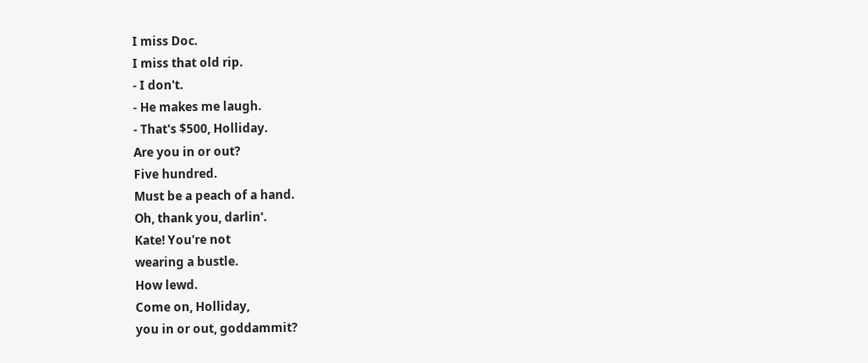I miss Doc.
I miss that old rip.
- I don't.
- He makes me laugh.
- That's $500, Holliday.
Are you in or out?
Five hundred.
Must be a peach of a hand.
Oh, thank you, darlin'.
Kate! You're not
wearing a bustle.
How lewd.
Come on, Holliday,
you in or out, goddammit?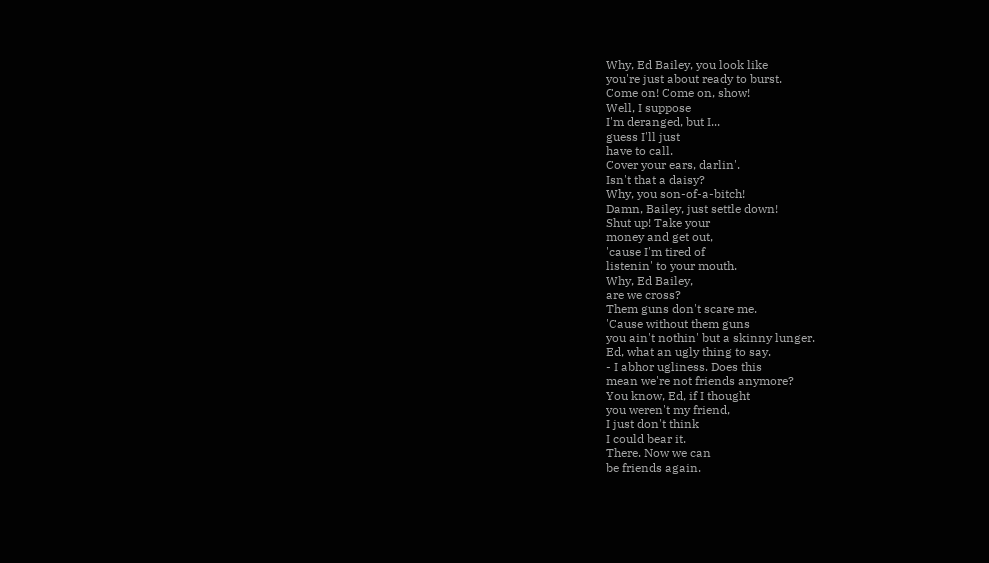Why, Ed Bailey, you look like
you're just about ready to burst.
Come on! Come on, show!
Well, I suppose
I'm deranged, but I...
guess I'll just
have to call.
Cover your ears, darlin'.
Isn't that a daisy?
Why, you son-of-a-bitch!
Damn, Bailey, just settle down!
Shut up! Take your
money and get out,
'cause I'm tired of
listenin' to your mouth.
Why, Ed Bailey,
are we cross?
Them guns don't scare me.
'Cause without them guns
you ain't nothin' but a skinny lunger.
Ed, what an ugly thing to say.
- I abhor ugliness. Does this
mean we're not friends anymore?
You know, Ed, if I thought
you weren't my friend,
I just don't think
I could bear it.
There. Now we can
be friends again.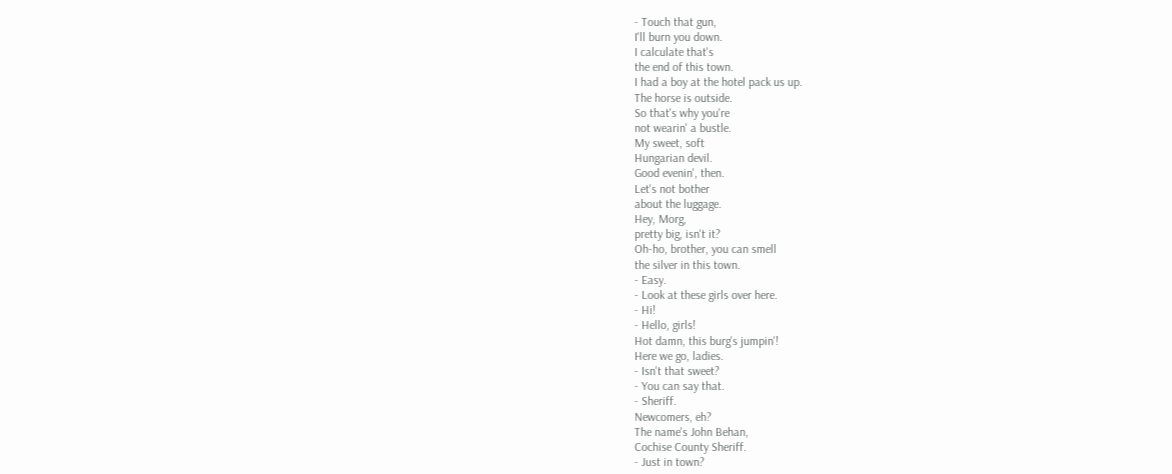- Touch that gun,
I'll burn you down.
I calculate that's
the end of this town.
I had a boy at the hotel pack us up.
The horse is outside.
So that's why you're
not wearin' a bustle.
My sweet, soft
Hungarian devil.
Good evenin', then.
Let's not bother
about the luggage.
Hey, Morg,
pretty big, isn't it?
Oh-ho, brother, you can smell
the silver in this town.
- Easy.
- Look at these girls over here.
- Hi!
- Hello, girls!
Hot damn, this burg's jumpin'!
Here we go, ladies.
- Isn't that sweet?
- You can say that.
- Sheriff.
Newcomers, eh?
The name's John Behan,
Cochise County Sheriff.
- Just in town?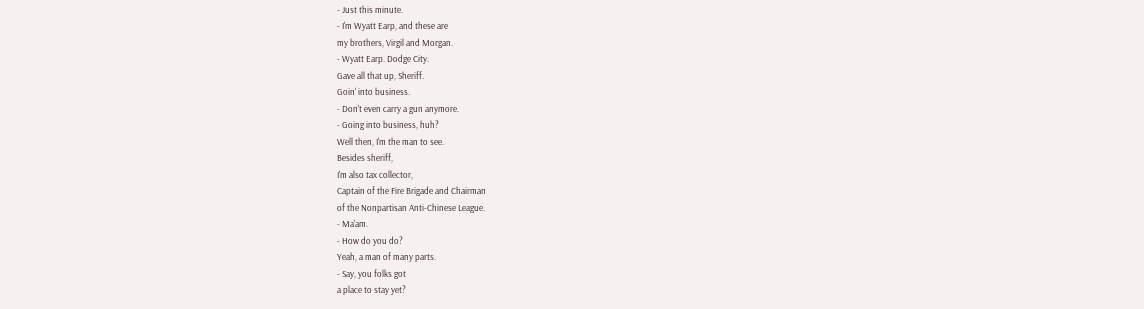- Just this minute.
- I'm Wyatt Earp, and these are
my brothers, Virgil and Morgan.
- Wyatt Earp. Dodge City.
Gave all that up, Sheriff.
Goin' into business.
- Don't even carry a gun anymore.
- Going into business, huh?
Well then, I'm the man to see.
Besides sheriff,
I'm also tax collector,
Captain of the Fire Brigade and Chairman
of the Nonpartisan Anti-Chinese League.
- Ma'am.
- How do you do?
Yeah, a man of many parts.
- Say, you folks got
a place to stay yet?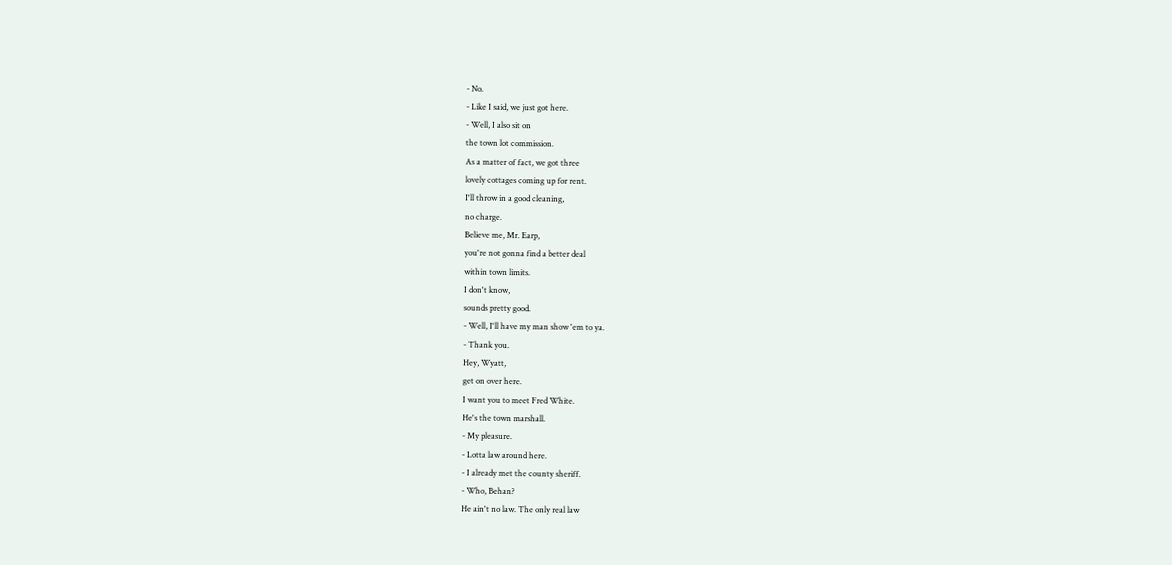- No.
- Like I said, we just got here.
- Well, I also sit on
the town lot commission.
As a matter of fact, we got three
lovely cottages coming up for rent.
I'll throw in a good cleaning,
no charge.
Believe me, Mr. Earp,
you're not gonna find a better deal
within town limits.
I don't know,
sounds pretty good.
- Well, I'll have my man show 'em to ya.
- Thank you.
Hey, Wyatt,
get on over here.
I want you to meet Fred White.
He's the town marshall.
- My pleasure.
- Lotta law around here.
- I already met the county sheriff.
- Who, Behan?
He ain't no law. The only real law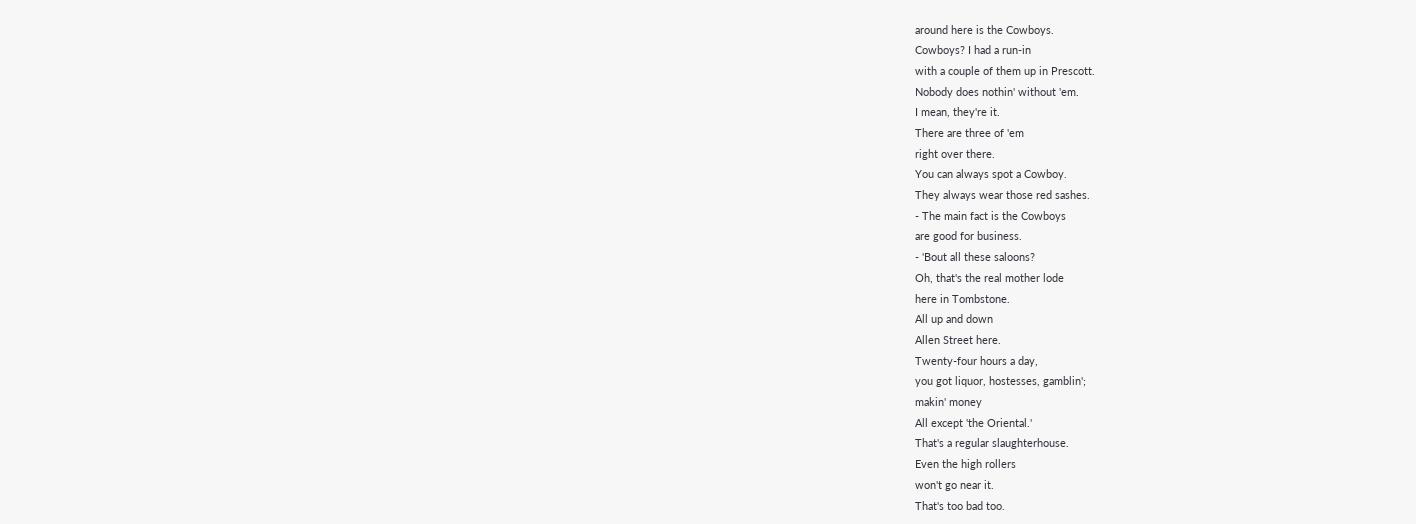around here is the Cowboys.
Cowboys? I had a run-in
with a couple of them up in Prescott.
Nobody does nothin' without 'em.
I mean, they're it.
There are three of 'em
right over there.
You can always spot a Cowboy.
They always wear those red sashes.
- The main fact is the Cowboys
are good for business.
- 'Bout all these saloons?
Oh, that's the real mother lode
here in Tombstone.
All up and down
Allen Street here.
Twenty-four hours a day,
you got liquor, hostesses, gamblin';
makin' money
All except 'the Oriental.'
That's a regular slaughterhouse.
Even the high rollers
won't go near it.
That's too bad too.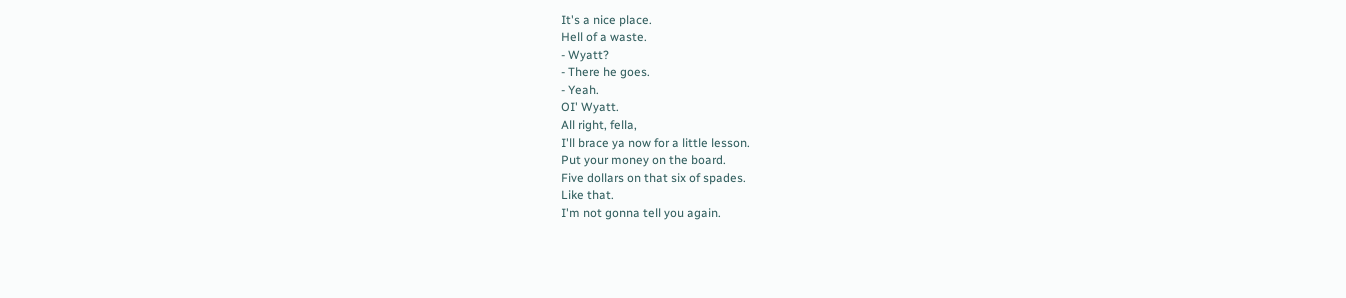It's a nice place.
Hell of a waste.
- Wyatt?
- There he goes.
- Yeah.
OI' Wyatt.
All right, fella,
I'll brace ya now for a little lesson.
Put your money on the board.
Five dollars on that six of spades.
Like that.
I'm not gonna tell you again.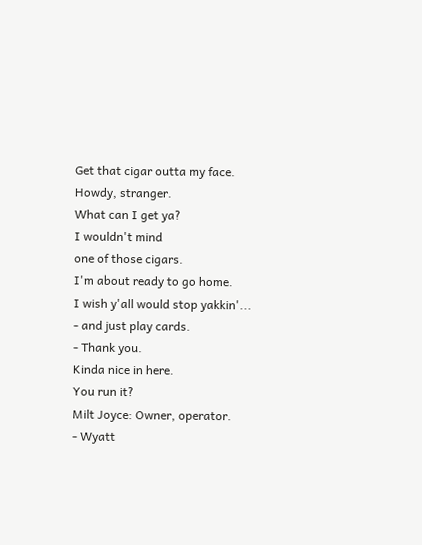Get that cigar outta my face.
Howdy, stranger.
What can I get ya?
I wouldn't mind
one of those cigars.
I'm about ready to go home.
I wish y'all would stop yakkin'...
- and just play cards.
- Thank you.
Kinda nice in here.
You run it?
Milt Joyce: Owner, operator.
- Wyatt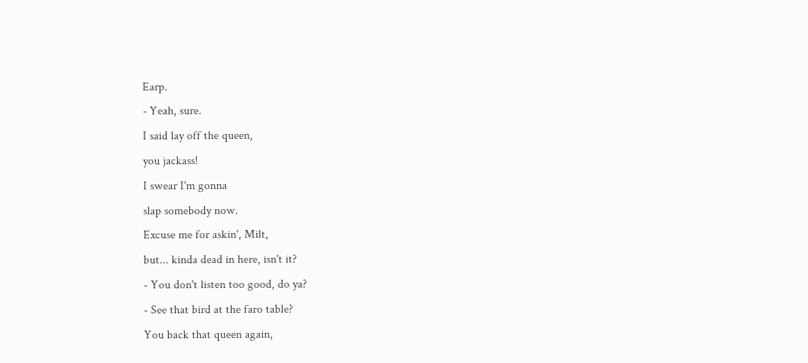Earp.
- Yeah, sure.
I said lay off the queen,
you jackass!
I swear I'm gonna
slap somebody now.
Excuse me for askin', Milt,
but... kinda dead in here, isn't it?
- You don't listen too good, do ya?
- See that bird at the faro table?
You back that queen again,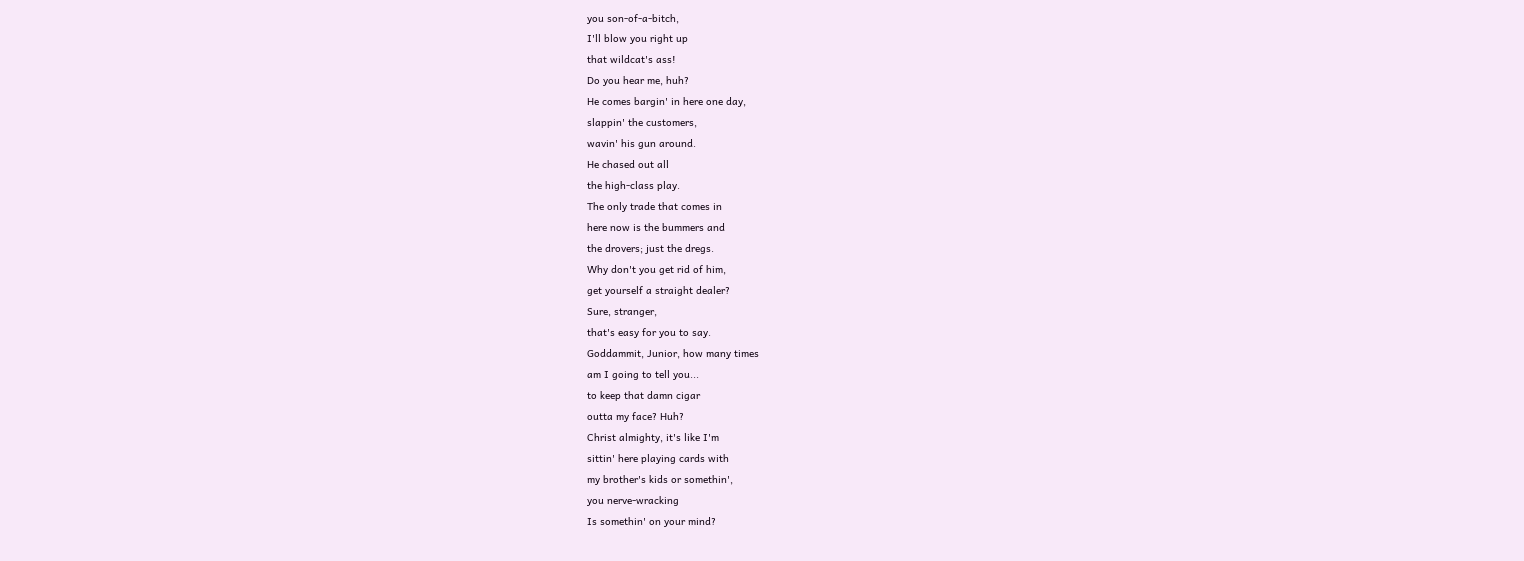you son-of-a-bitch,
I'll blow you right up
that wildcat's ass!
Do you hear me, huh?
He comes bargin' in here one day,
slappin' the customers,
wavin' his gun around.
He chased out all
the high-class play.
The only trade that comes in
here now is the bummers and
the drovers; just the dregs.
Why don't you get rid of him,
get yourself a straight dealer?
Sure, stranger,
that's easy for you to say.
Goddammit, Junior, how many times
am I going to tell you...
to keep that damn cigar
outta my face? Huh?
Christ almighty, it's like I'm
sittin' here playing cards with
my brother's kids or somethin',
you nerve-wracking
Is somethin' on your mind?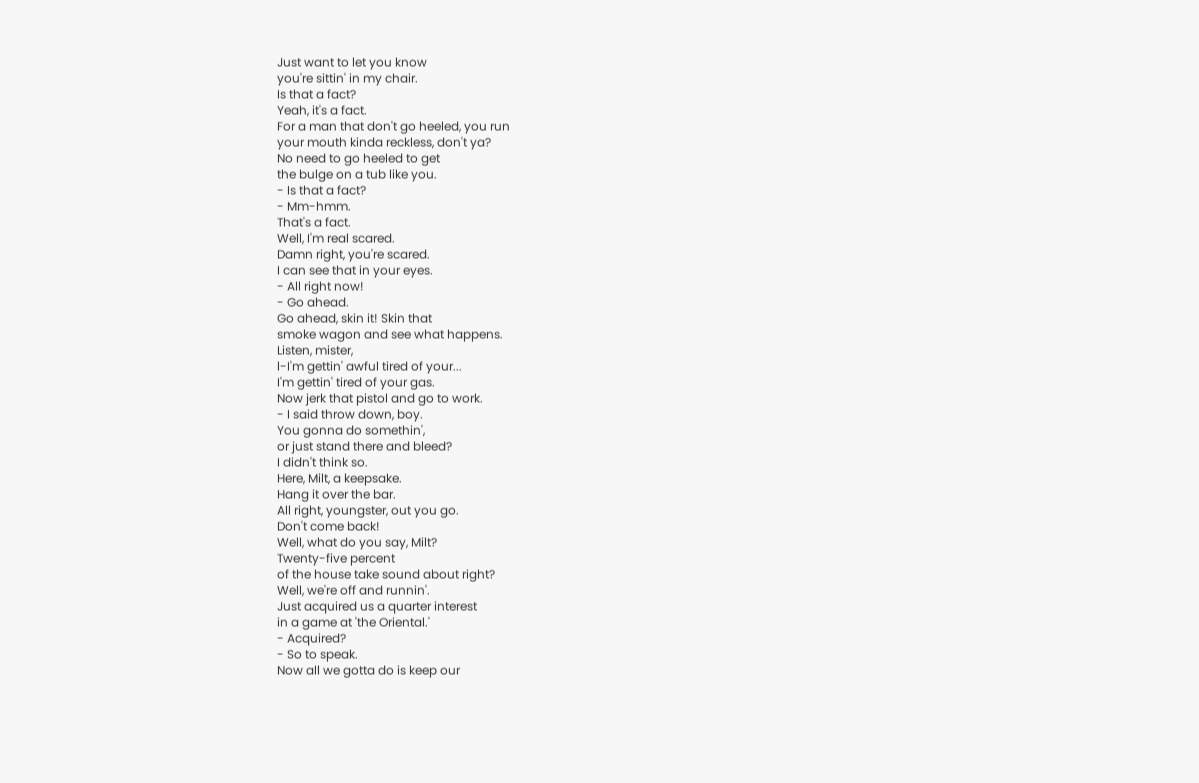Just want to let you know
you're sittin' in my chair.
Is that a fact?
Yeah, it's a fact.
For a man that don't go heeled, you run
your mouth kinda reckless, don't ya?
No need to go heeled to get
the bulge on a tub like you.
- Is that a fact?
- Mm-hmm.
That's a fact.
Well, I'm real scared.
Damn right, you're scared.
I can see that in your eyes.
- All right now!
- Go ahead.
Go ahead, skin it! Skin that
smoke wagon and see what happens.
Listen, mister,
l-I'm gettin' awful tired of your...
I'm gettin' tired of your gas.
Now jerk that pistol and go to work.
- I said throw down, boy.
You gonna do somethin',
or just stand there and bleed?
I didn't think so.
Here, Milt, a keepsake.
Hang it over the bar.
All right, youngster, out you go.
Don't come back!
Well, what do you say, Milt?
Twenty-five percent
of the house take sound about right?
Well, we're off and runnin'.
Just acquired us a quarter interest
in a game at 'the Oriental.'
- Acquired?
- So to speak.
Now all we gotta do is keep our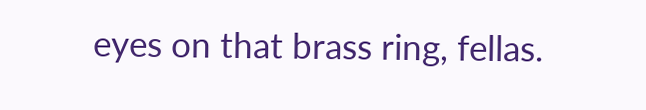eyes on that brass ring, fellas.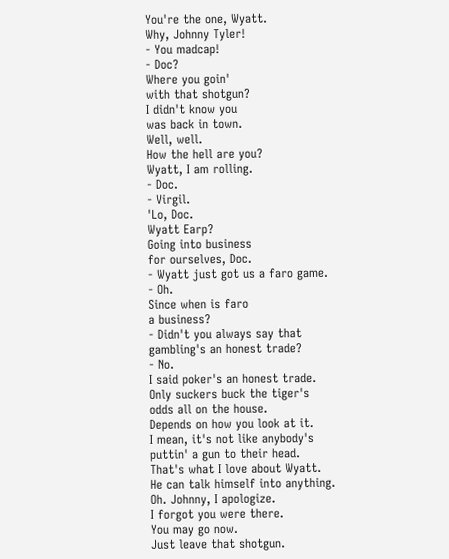You're the one, Wyatt.
Why, Johnny Tyler!
- You madcap!
- Doc?
Where you goin'
with that shotgun?
I didn't know you
was back in town.
Well, well.
How the hell are you?
Wyatt, I am rolling.
- Doc.
- Virgil.
'Lo, Doc.
Wyatt Earp?
Going into business
for ourselves, Doc.
- Wyatt just got us a faro game.
- Oh.
Since when is faro
a business?
- Didn't you always say that
gambling's an honest trade?
- No.
I said poker's an honest trade.
Only suckers buck the tiger's
odds all on the house.
Depends on how you look at it.
I mean, it's not like anybody's
puttin' a gun to their head.
That's what I love about Wyatt.
He can talk himself into anything.
Oh. Johnny, I apologize.
I forgot you were there.
You may go now.
Just leave that shotgun.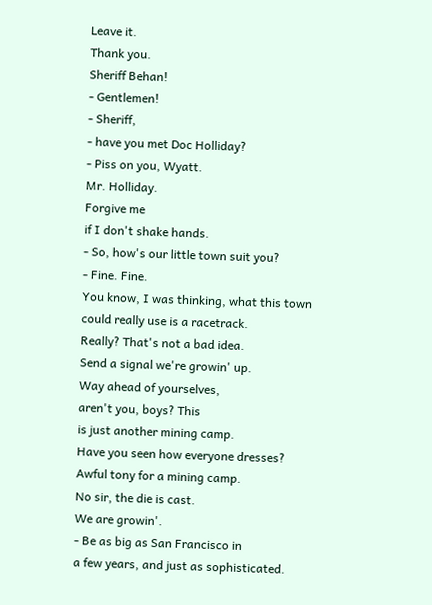Leave it.
Thank you.
Sheriff Behan!
- Gentlemen!
- Sheriff,
- have you met Doc Holliday?
- Piss on you, Wyatt.
Mr. Holliday.
Forgive me
if I don't shake hands.
- So, how's our little town suit you?
- Fine. Fine.
You know, I was thinking, what this town
could really use is a racetrack.
Really? That's not a bad idea.
Send a signal we're growin' up.
Way ahead of yourselves,
aren't you, boys? This
is just another mining camp.
Have you seen how everyone dresses?
Awful tony for a mining camp.
No sir, the die is cast.
We are growin'.
- Be as big as San Francisco in
a few years, and just as sophisticated.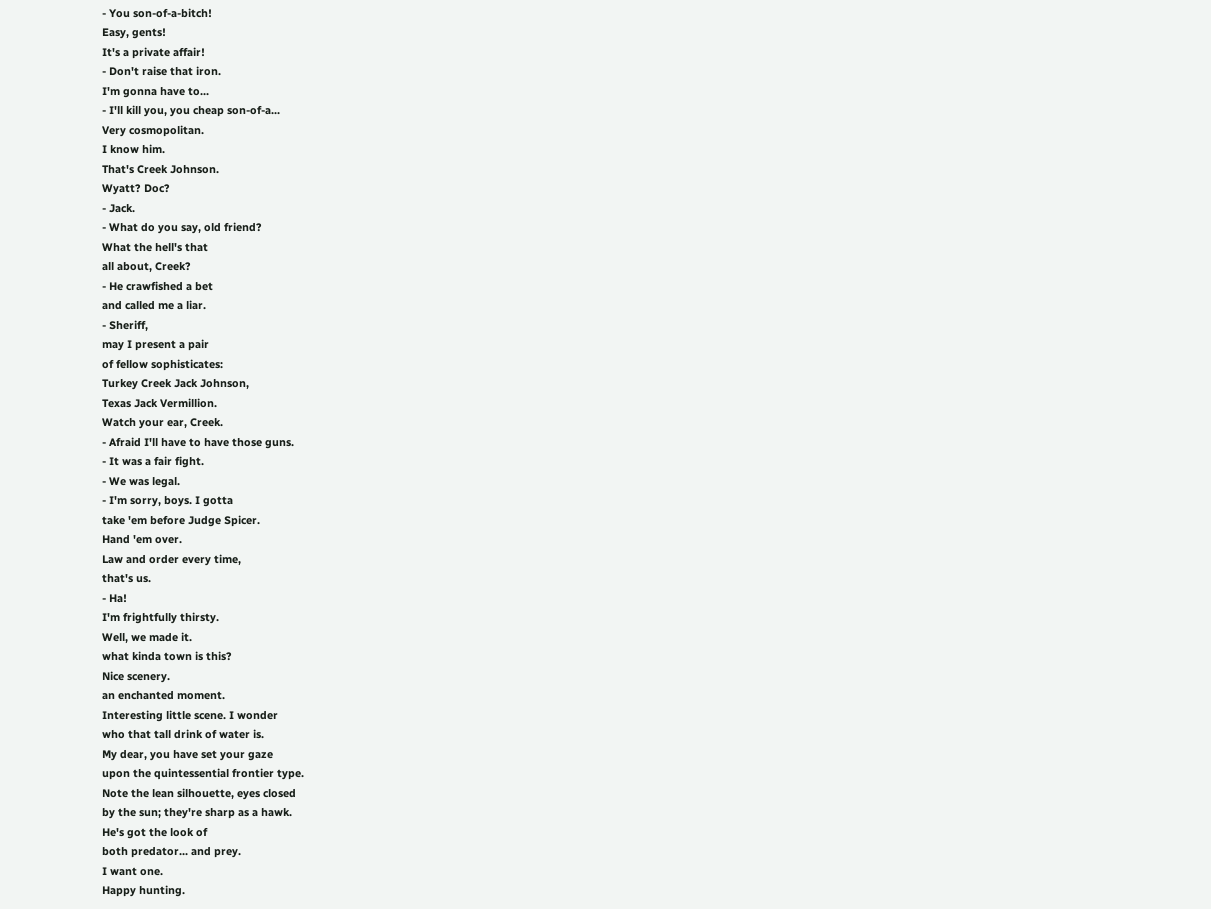- You son-of-a-bitch!
Easy, gents!
It's a private affair!
- Don't raise that iron.
I'm gonna have to...
- I'll kill you, you cheap son-of-a...
Very cosmopolitan.
I know him.
That's Creek Johnson.
Wyatt? Doc?
- Jack.
- What do you say, old friend?
What the hell's that
all about, Creek?
- He crawfished a bet
and called me a liar.
- Sheriff,
may I present a pair
of fellow sophisticates:
Turkey Creek Jack Johnson,
Texas Jack Vermillion.
Watch your ear, Creek.
- Afraid I'll have to have those guns.
- It was a fair fight.
- We was legal.
- I'm sorry, boys. I gotta
take 'em before Judge Spicer.
Hand 'em over.
Law and order every time,
that's us.
- Ha!
I'm frightfully thirsty.
Well, we made it.
what kinda town is this?
Nice scenery.
an enchanted moment.
Interesting little scene. I wonder
who that tall drink of water is.
My dear, you have set your gaze
upon the quintessential frontier type.
Note the lean silhouette, eyes closed
by the sun; they're sharp as a hawk.
He's got the look of
both predator... and prey.
I want one.
Happy hunting.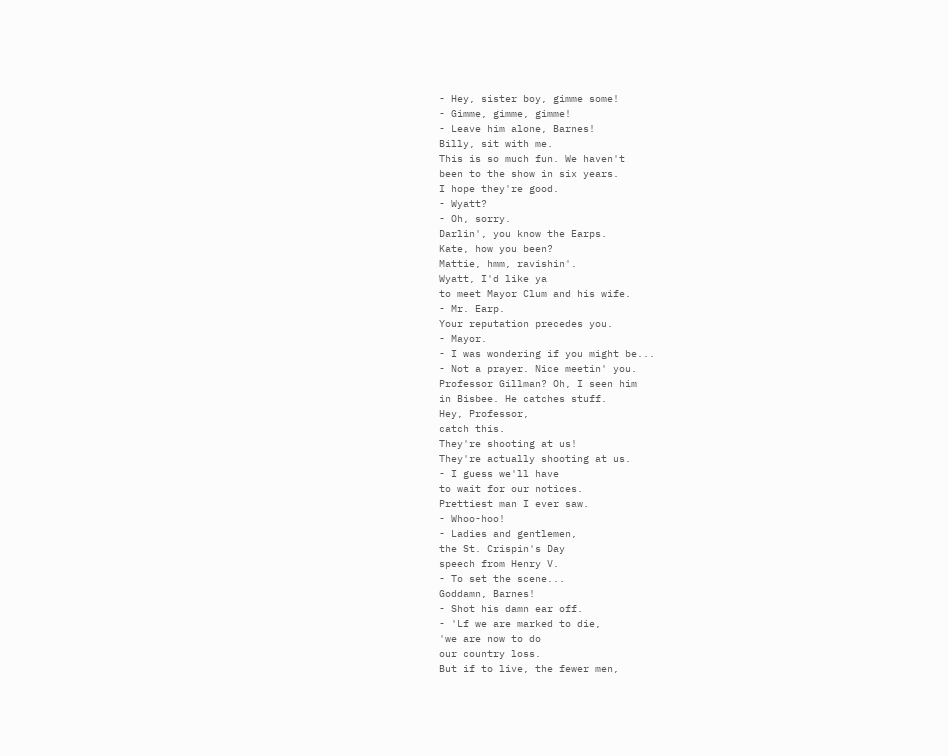- Hey, sister boy, gimme some!
- Gimme, gimme, gimme!
- Leave him alone, Barnes!
Billy, sit with me.
This is so much fun. We haven't
been to the show in six years.
I hope they're good.
- Wyatt?
- Oh, sorry.
Darlin', you know the Earps.
Kate, how you been?
Mattie, hmm, ravishin'.
Wyatt, I'd like ya
to meet Mayor Clum and his wife.
- Mr. Earp.
Your reputation precedes you.
- Mayor.
- I was wondering if you might be...
- Not a prayer. Nice meetin' you.
Professor Gillman? Oh, I seen him
in Bisbee. He catches stuff.
Hey, Professor,
catch this.
They're shooting at us!
They're actually shooting at us.
- I guess we'll have
to wait for our notices.
Prettiest man I ever saw.
- Whoo-hoo!
- Ladies and gentlemen,
the St. Crispin's Day
speech from Henry V.
- To set the scene...
Goddamn, Barnes!
- Shot his damn ear off.
- 'Lf we are marked to die,
'we are now to do
our country loss.
But if to live, the fewer men,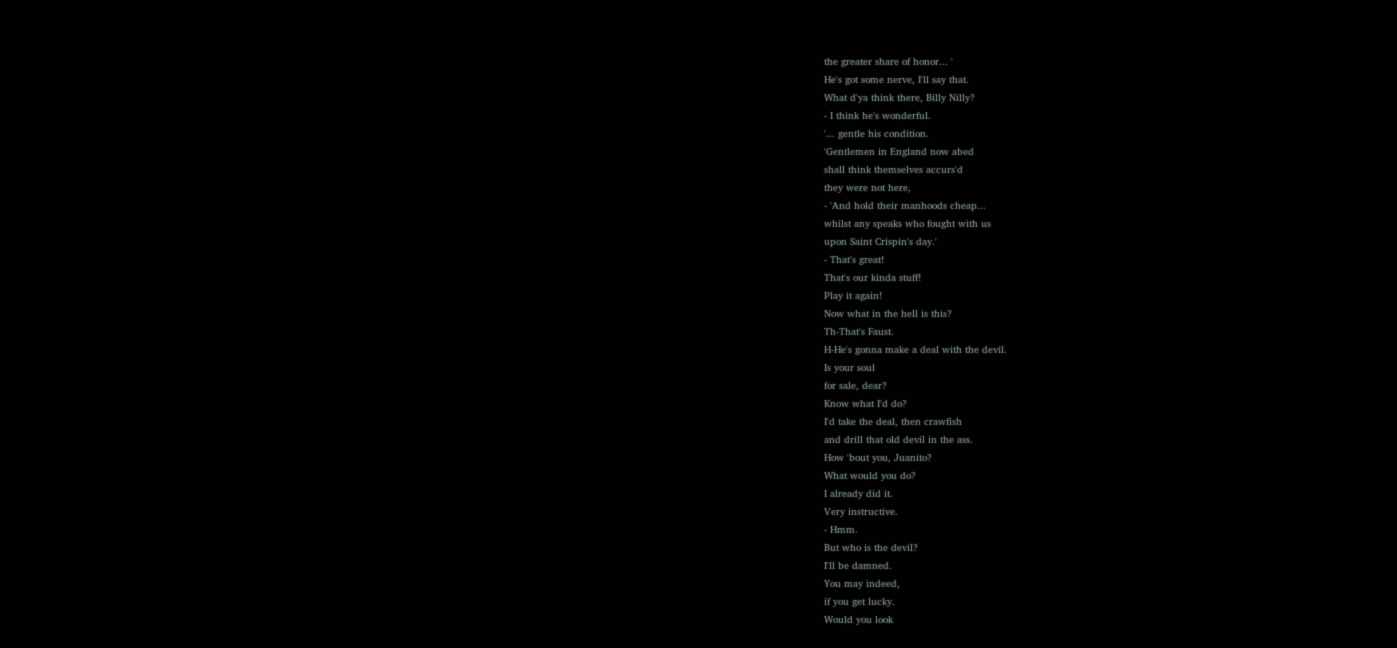the greater share of honor... '
He's got some nerve, I'll say that.
What d'ya think there, Billy Nilly?
- I think he's wonderful.
'... gentle his condition.
'Gentlemen in England now abed
shall think themselves accurs'd
they were not here,
- 'And hold their manhoods cheap...
whilst any speaks who fought with us
upon Saint Crispin's day.'
- That's great!
That's our kinda stuff!
Play it again!
Now what in the hell is this?
Th-That's Faust.
H-He's gonna make a deal with the devil.
Is your soul
for sale, dear?
Know what I'd do?
I'd take the deal, then crawfish
and drill that old devil in the ass.
How 'bout you, Juanito?
What would you do?
I already did it.
Very instructive.
- Hmm.
But who is the devil?
I'll be damned.
You may indeed,
if you get lucky.
Would you look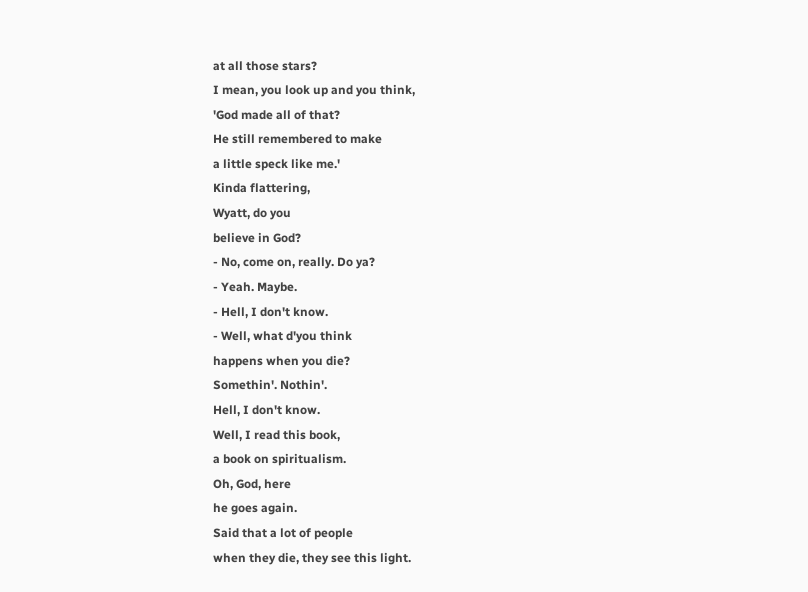at all those stars?
I mean, you look up and you think,
'God made all of that?
He still remembered to make
a little speck like me.'
Kinda flattering,
Wyatt, do you
believe in God?
- No, come on, really. Do ya?
- Yeah. Maybe.
- Hell, I don't know.
- Well, what d'you think
happens when you die?
Somethin'. Nothin'.
Hell, I don't know.
Well, I read this book,
a book on spiritualism.
Oh, God, here
he goes again.
Said that a lot of people
when they die, they see this light.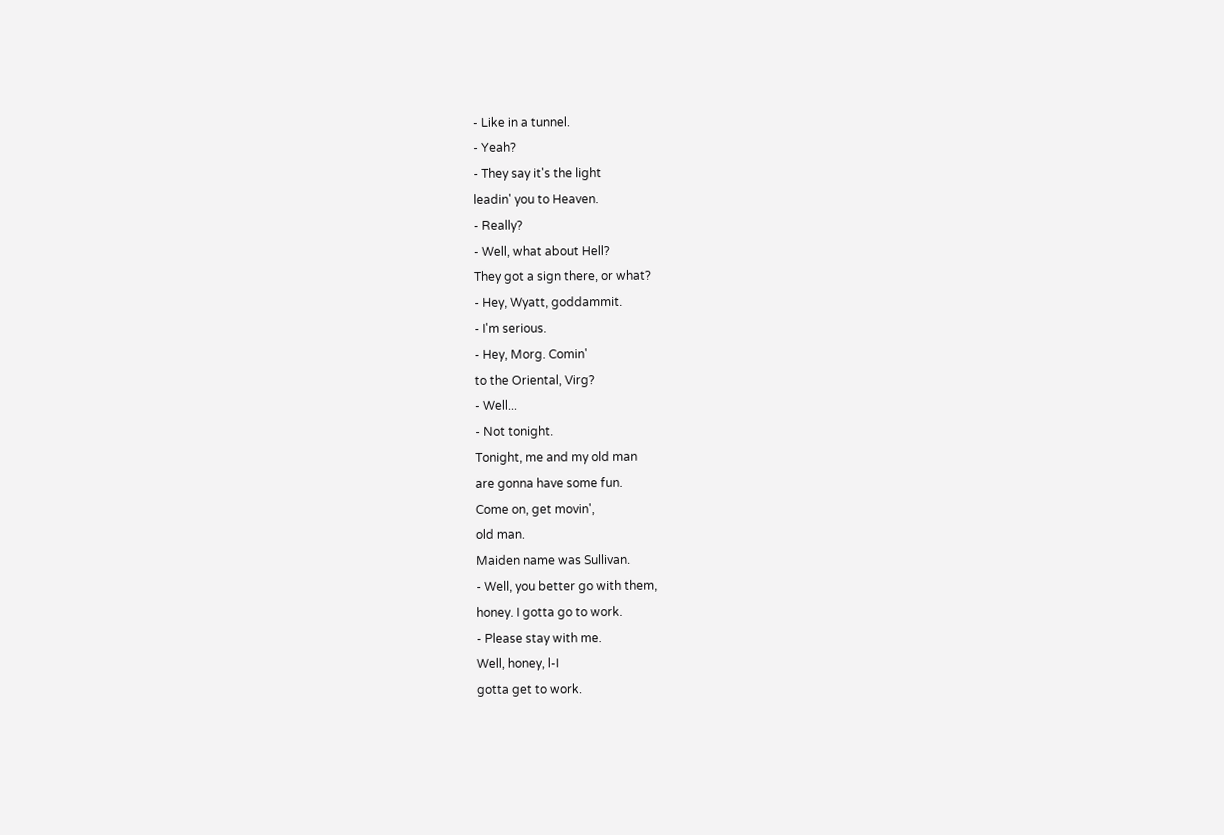- Like in a tunnel.
- Yeah?
- They say it's the light
leadin' you to Heaven.
- Really?
- Well, what about Hell?
They got a sign there, or what?
- Hey, Wyatt, goddammit.
- I'm serious.
- Hey, Morg. Comin'
to the Oriental, Virg?
- Well...
- Not tonight.
Tonight, me and my old man
are gonna have some fun.
Come on, get movin',
old man.
Maiden name was Sullivan.
- Well, you better go with them,
honey. I gotta go to work.
- Please stay with me.
Well, honey, l-I
gotta get to work.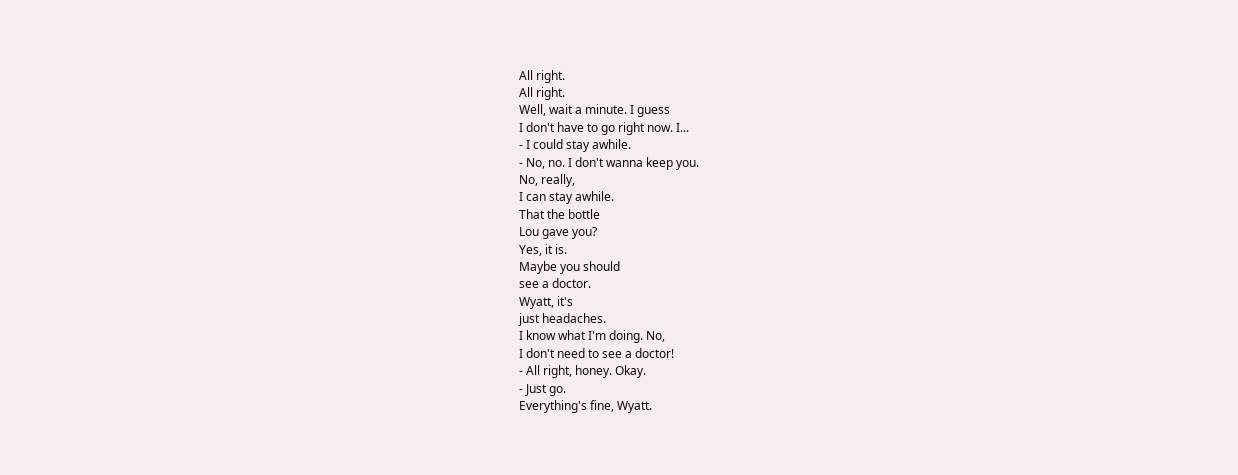All right.
All right.
Well, wait a minute. I guess
I don't have to go right now. I...
- I could stay awhile.
- No, no. I don't wanna keep you.
No, really,
I can stay awhile.
That the bottle
Lou gave you?
Yes, it is.
Maybe you should
see a doctor.
Wyatt, it's
just headaches.
I know what I'm doing. No,
I don't need to see a doctor!
- All right, honey. Okay.
- Just go.
Everything's fine, Wyatt.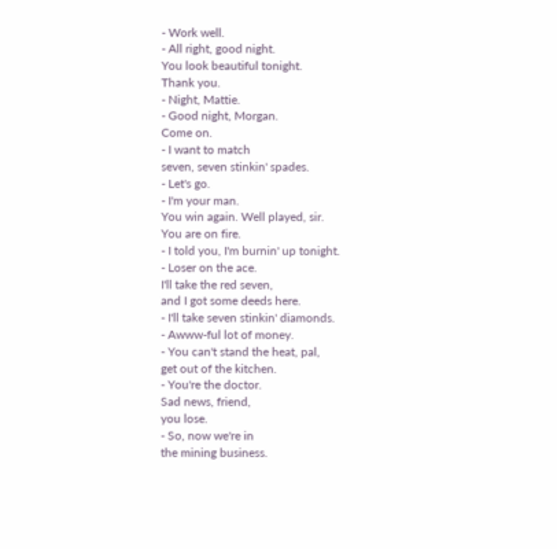- Work well.
- All right, good night.
You look beautiful tonight.
Thank you.
- Night, Mattie.
- Good night, Morgan.
Come on.
- I want to match
seven, seven stinkin' spades.
- Let's go.
- I'm your man.
You win again. Well played, sir.
You are on fire.
- I told you, I'm burnin' up tonight.
- Loser on the ace.
I'll take the red seven,
and I got some deeds here.
- I'll take seven stinkin' diamonds.
- Awww-ful lot of money.
- You can't stand the heat, pal,
get out of the kitchen.
- You're the doctor.
Sad news, friend,
you lose.
- So, now we're in
the mining business.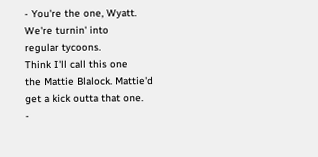- You're the one, Wyatt.
We're turnin' into
regular tycoons.
Think I'll call this one
the Mattie Blalock. Mattie'd
get a kick outta that one.
-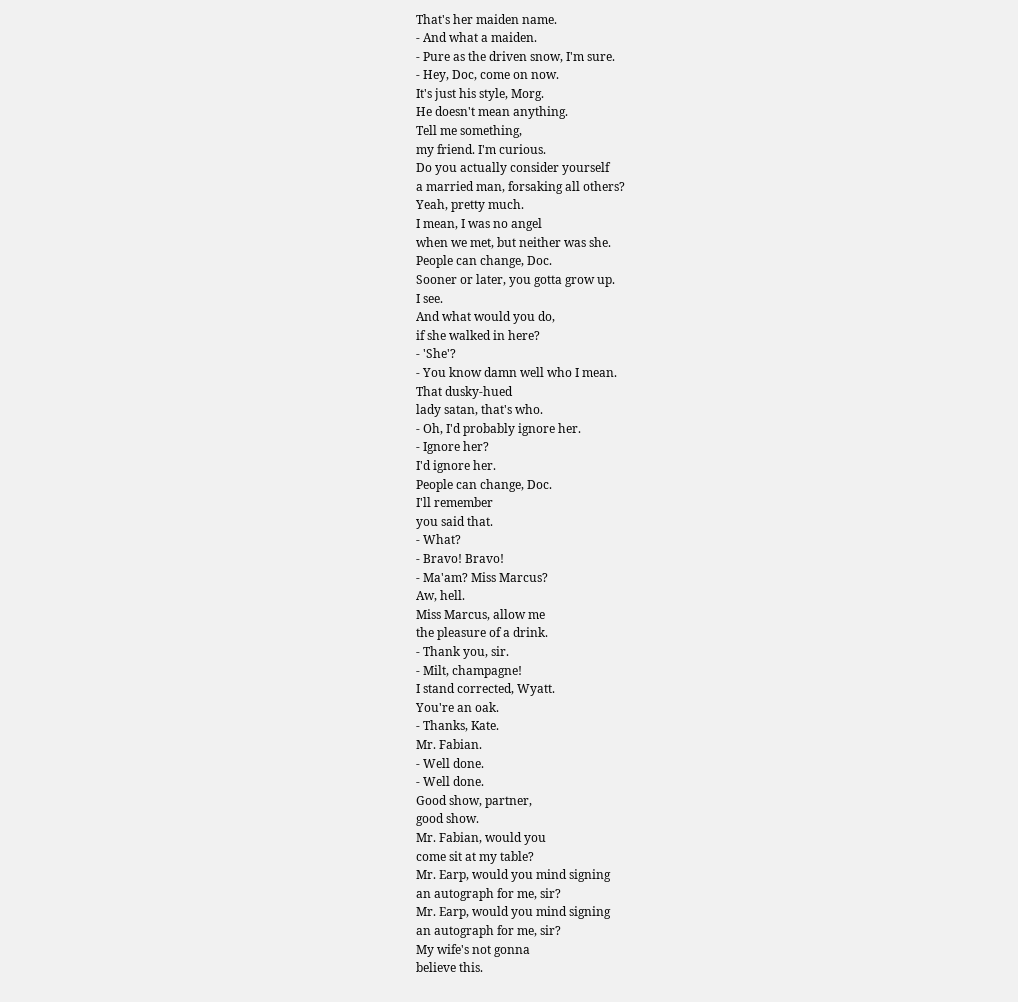That's her maiden name.
- And what a maiden.
- Pure as the driven snow, I'm sure.
- Hey, Doc, come on now.
It's just his style, Morg.
He doesn't mean anything.
Tell me something,
my friend. I'm curious.
Do you actually consider yourself
a married man, forsaking all others?
Yeah, pretty much.
I mean, I was no angel
when we met, but neither was she.
People can change, Doc.
Sooner or later, you gotta grow up.
I see.
And what would you do,
if she walked in here?
- 'She'?
- You know damn well who I mean.
That dusky-hued
lady satan, that's who.
- Oh, I'd probably ignore her.
- Ignore her?
I'd ignore her.
People can change, Doc.
I'll remember
you said that.
- What?
- Bravo! Bravo!
- Ma'am? Miss Marcus?
Aw, hell.
Miss Marcus, allow me
the pleasure of a drink.
- Thank you, sir.
- Milt, champagne!
I stand corrected, Wyatt.
You're an oak.
- Thanks, Kate.
Mr. Fabian.
- Well done.
- Well done.
Good show, partner,
good show.
Mr. Fabian, would you
come sit at my table?
Mr. Earp, would you mind signing
an autograph for me, sir?
Mr. Earp, would you mind signing
an autograph for me, sir?
My wife's not gonna
believe this.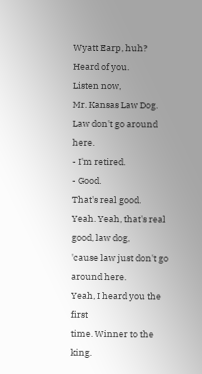Wyatt Earp, huh?
Heard of you.
Listen now,
Mr. Kansas Law Dog.
Law don't go around here.
- I'm retired.
- Good.
That's real good.
Yeah. Yeah, that's real good, law dog,
'cause law just don't go around here.
Yeah, I heard you the first
time. Winner to the king.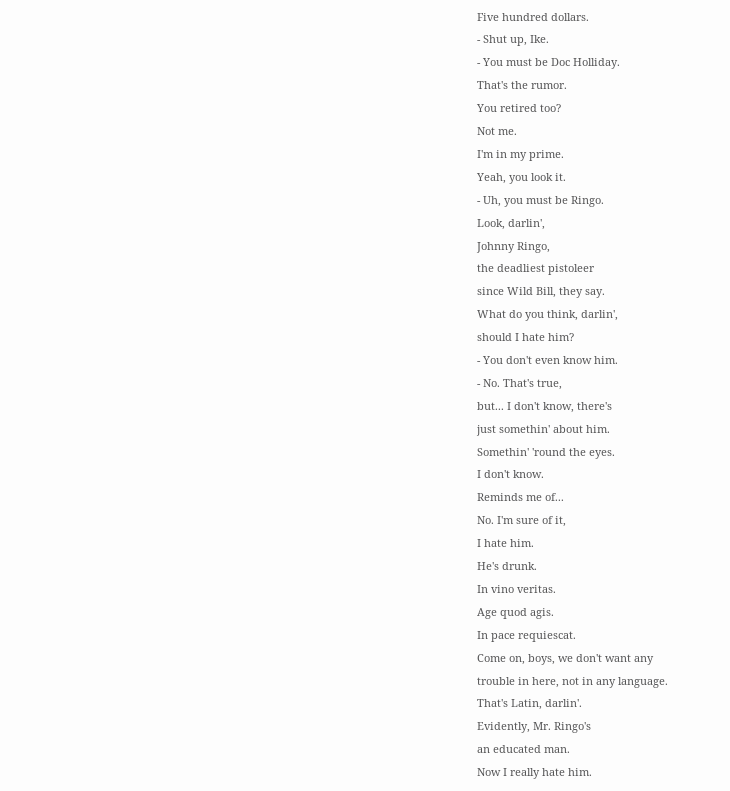Five hundred dollars.
- Shut up, Ike.
- You must be Doc Holliday.
That's the rumor.
You retired too?
Not me.
I'm in my prime.
Yeah, you look it.
- Uh, you must be Ringo.
Look, darlin',
Johnny Ringo,
the deadliest pistoleer
since Wild Bill, they say.
What do you think, darlin',
should I hate him?
- You don't even know him.
- No. That's true,
but... I don't know, there's
just somethin' about him.
Somethin' 'round the eyes.
I don't know.
Reminds me of...
No. I'm sure of it,
I hate him.
He's drunk.
In vino veritas.
Age quod agis.
In pace requiescat.
Come on, boys, we don't want any
trouble in here, not in any language.
That's Latin, darlin'.
Evidently, Mr. Ringo's
an educated man.
Now I really hate him.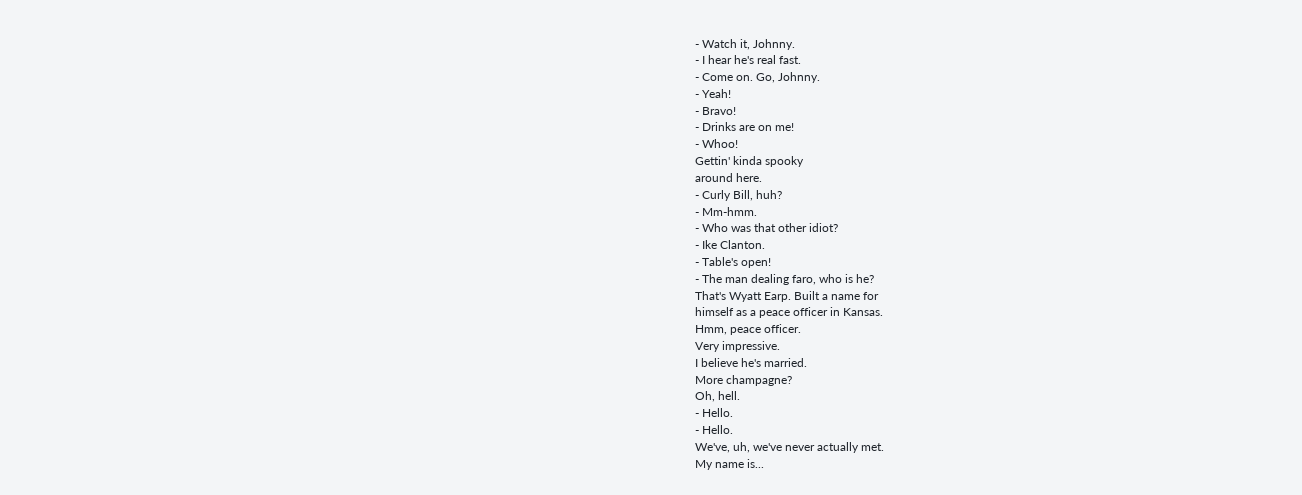- Watch it, Johnny.
- I hear he's real fast.
- Come on. Go, Johnny.
- Yeah!
- Bravo!
- Drinks are on me!
- Whoo!
Gettin' kinda spooky
around here.
- Curly Bill, huh?
- Mm-hmm.
- Who was that other idiot?
- Ike Clanton.
- Table's open!
- The man dealing faro, who is he?
That's Wyatt Earp. Built a name for
himself as a peace officer in Kansas.
Hmm, peace officer.
Very impressive.
I believe he's married.
More champagne?
Oh, hell.
- Hello.
- Hello.
We've, uh, we've never actually met.
My name is...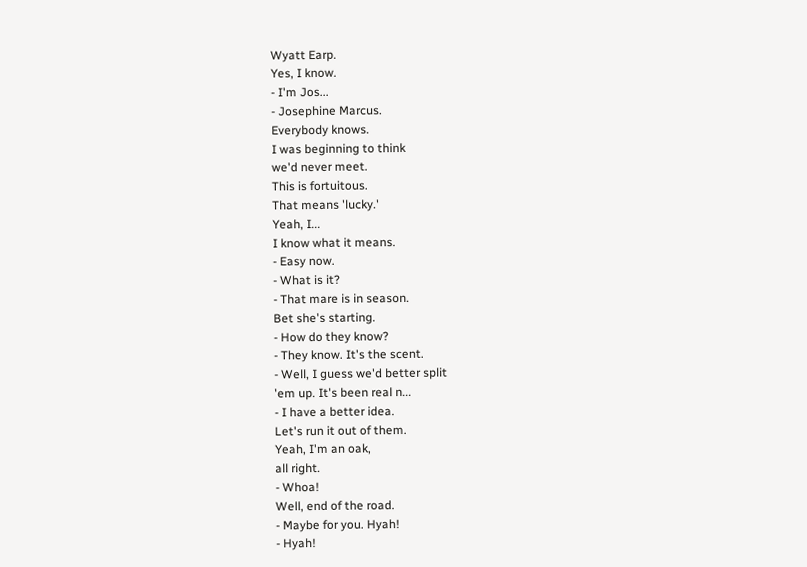Wyatt Earp.
Yes, I know.
- I'm Jos...
- Josephine Marcus.
Everybody knows.
I was beginning to think
we'd never meet.
This is fortuitous.
That means 'lucky.'
Yeah, I...
I know what it means.
- Easy now.
- What is it?
- That mare is in season.
Bet she's starting.
- How do they know?
- They know. It's the scent.
- Well, I guess we'd better split
'em up. It's been real n...
- I have a better idea.
Let's run it out of them.
Yeah, I'm an oak,
all right.
- Whoa!
Well, end of the road.
- Maybe for you. Hyah!
- Hyah!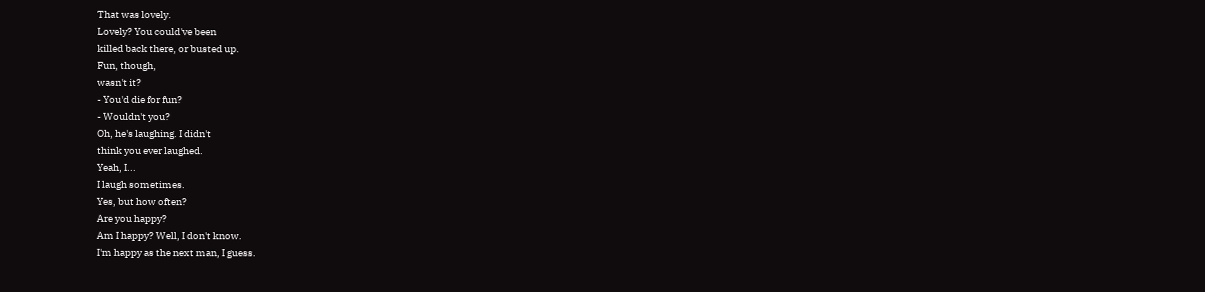That was lovely.
Lovely? You could've been
killed back there, or busted up.
Fun, though,
wasn't it?
- You'd die for fun?
- Wouldn't you?
Oh, he's laughing. I didn't
think you ever laughed.
Yeah, I...
I laugh sometimes.
Yes, but how often?
Are you happy?
Am I happy? Well, I don't know.
I'm happy as the next man, I guess.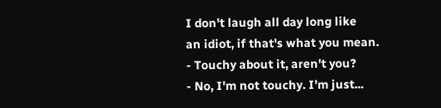I don't laugh all day long like
an idiot, if that's what you mean.
- Touchy about it, aren't you?
- No, I'm not touchy. I'm just...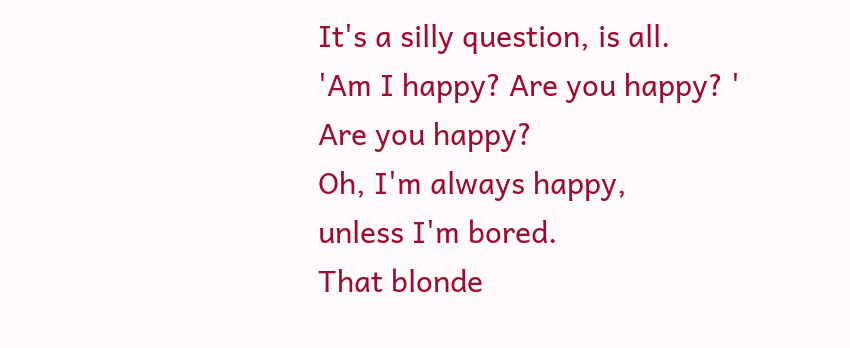It's a silly question, is all.
'Am I happy? Are you happy? '
Are you happy?
Oh, I'm always happy,
unless I'm bored.
That blonde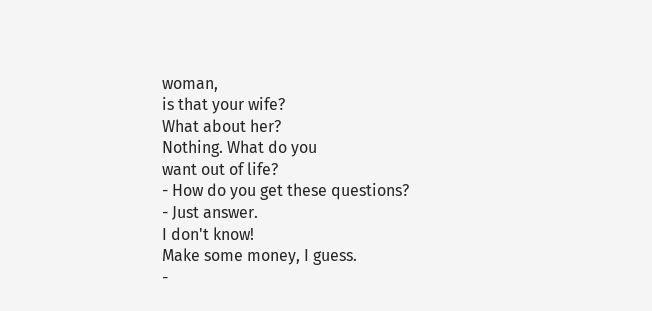woman,
is that your wife?
What about her?
Nothing. What do you
want out of life?
- How do you get these questions?
- Just answer.
I don't know!
Make some money, I guess.
-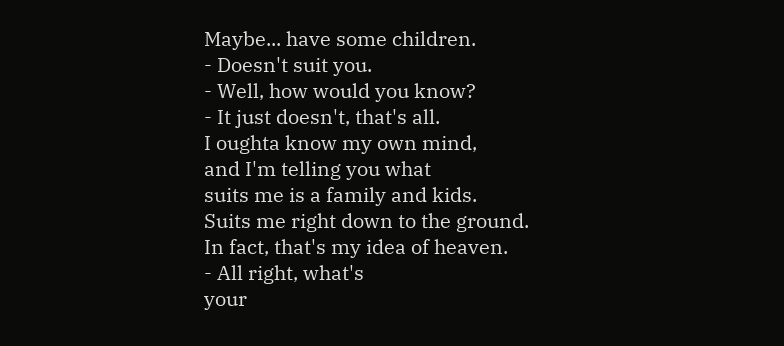Maybe... have some children.
- Doesn't suit you.
- Well, how would you know?
- It just doesn't, that's all.
I oughta know my own mind,
and I'm telling you what
suits me is a family and kids.
Suits me right down to the ground.
In fact, that's my idea of heaven.
- All right, what's
your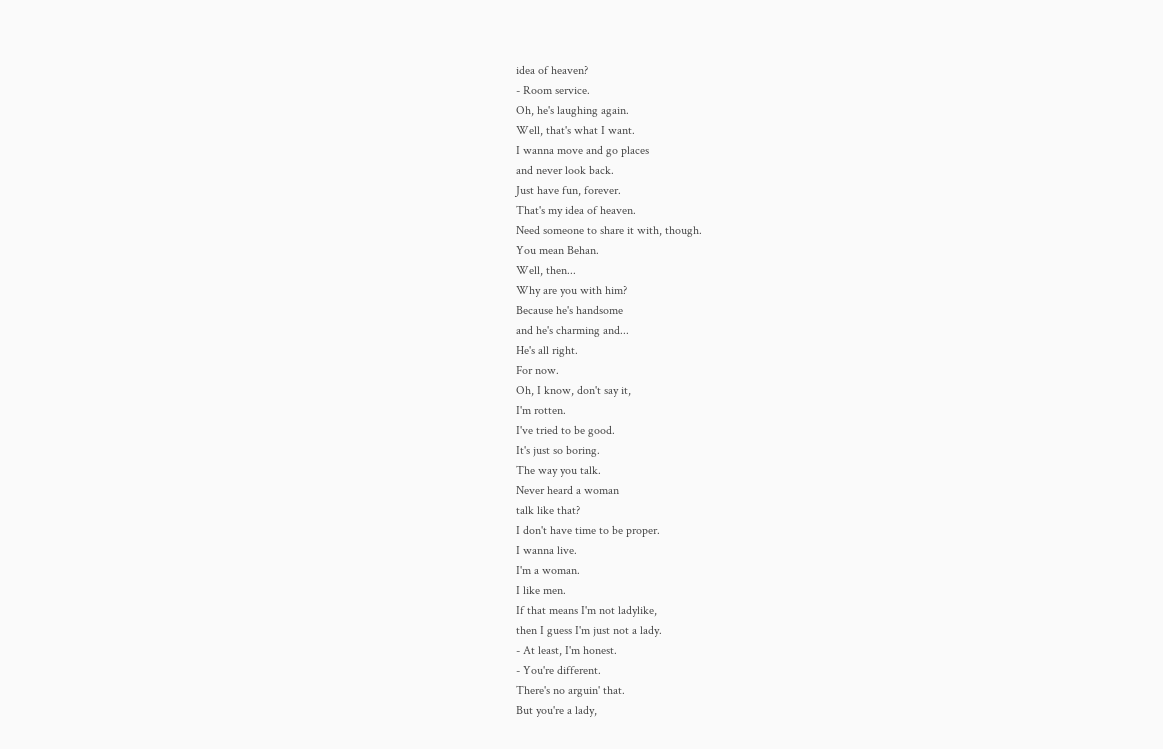idea of heaven?
- Room service.
Oh, he's laughing again.
Well, that's what I want.
I wanna move and go places
and never look back.
Just have fun, forever.
That's my idea of heaven.
Need someone to share it with, though.
You mean Behan.
Well, then...
Why are you with him?
Because he's handsome
and he's charming and...
He's all right.
For now.
Oh, I know, don't say it,
I'm rotten.
I've tried to be good.
It's just so boring.
The way you talk.
Never heard a woman
talk like that?
I don't have time to be proper.
I wanna live.
I'm a woman.
I like men.
If that means I'm not ladylike,
then I guess I'm just not a lady.
- At least, I'm honest.
- You're different.
There's no arguin' that.
But you're a lady,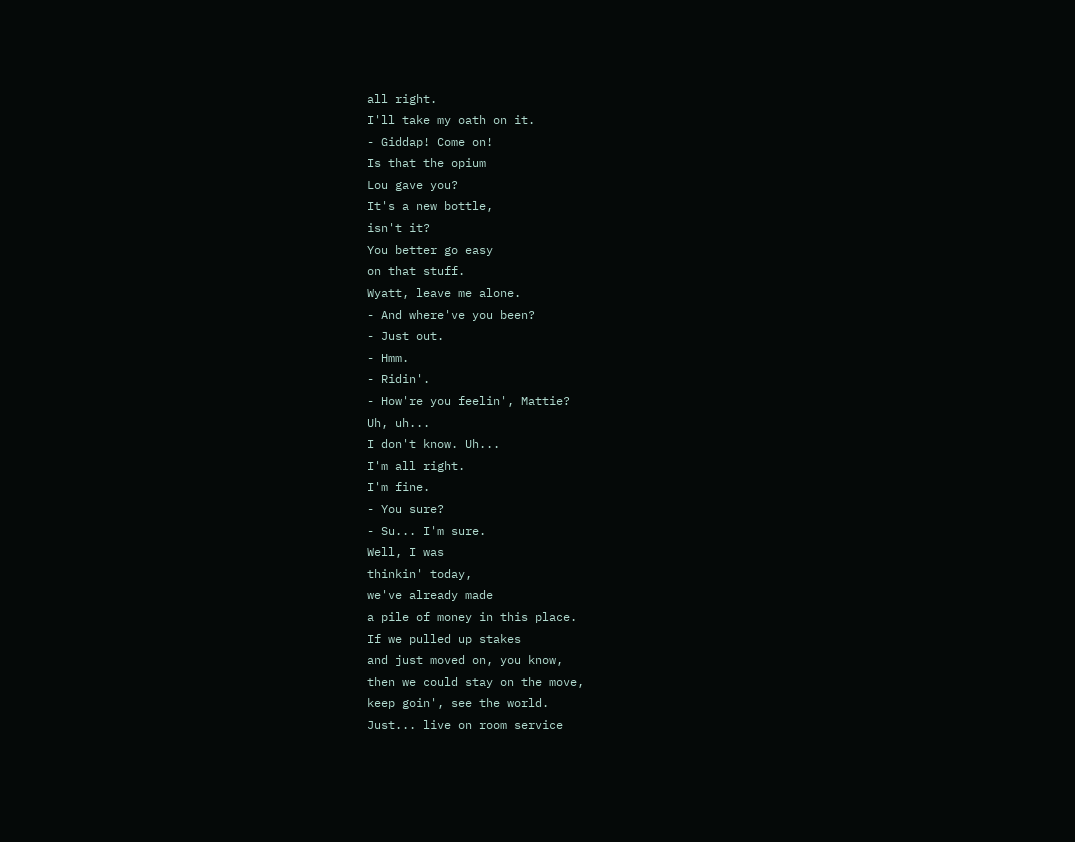all right.
I'll take my oath on it.
- Giddap! Come on!
Is that the opium
Lou gave you?
It's a new bottle,
isn't it?
You better go easy
on that stuff.
Wyatt, leave me alone.
- And where've you been?
- Just out.
- Hmm.
- Ridin'.
- How're you feelin', Mattie?
Uh, uh...
I don't know. Uh...
I'm all right.
I'm fine.
- You sure?
- Su... I'm sure.
Well, I was
thinkin' today,
we've already made
a pile of money in this place.
If we pulled up stakes
and just moved on, you know,
then we could stay on the move,
keep goin', see the world.
Just... live on room service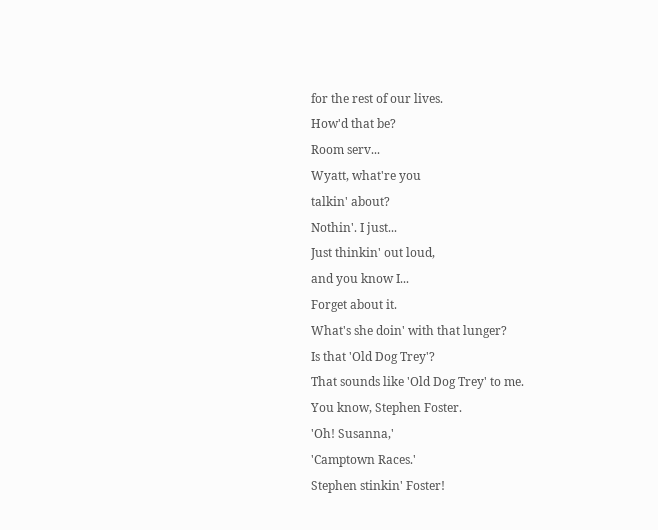for the rest of our lives.
How'd that be?
Room serv...
Wyatt, what're you
talkin' about?
Nothin'. I just...
Just thinkin' out loud,
and you know I...
Forget about it.
What's she doin' with that lunger?
Is that 'Old Dog Trey'?
That sounds like 'Old Dog Trey' to me.
You know, Stephen Foster.
'Oh! Susanna,'
'Camptown Races.'
Stephen stinkin' Foster!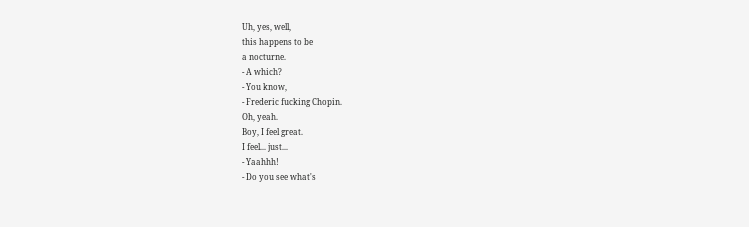Uh, yes, well,
this happens to be
a nocturne.
- A which?
- You know,
- Frederic fucking Chopin.
Oh, yeah.
Boy, I feel great.
I feel... just...
- Yaahhh!
- Do you see what's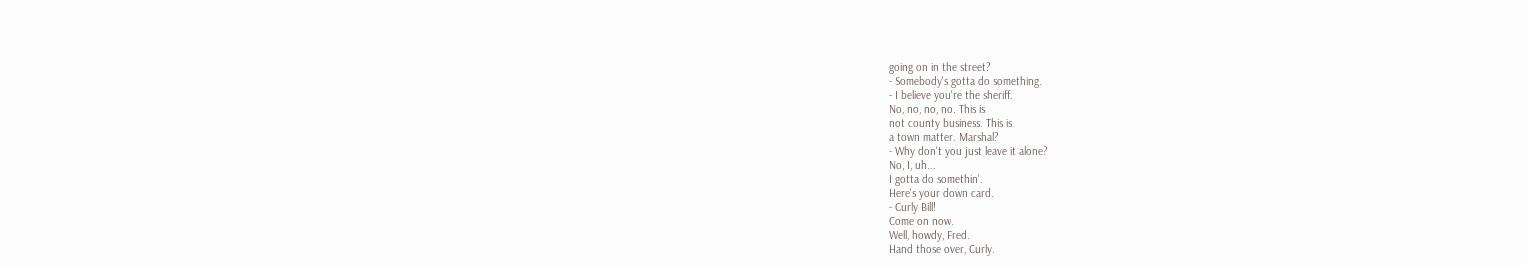going on in the street?
- Somebody's gotta do something.
- I believe you're the sheriff.
No, no, no, no. This is
not county business. This is
a town matter. Marshal?
- Why don't you just leave it alone?
No, I, uh...
I gotta do somethin'.
Here's your down card.
- Curly Bill!
Come on now.
Well, howdy, Fred.
Hand those over, Curly.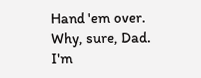Hand 'em over.
Why, sure, Dad.
I'm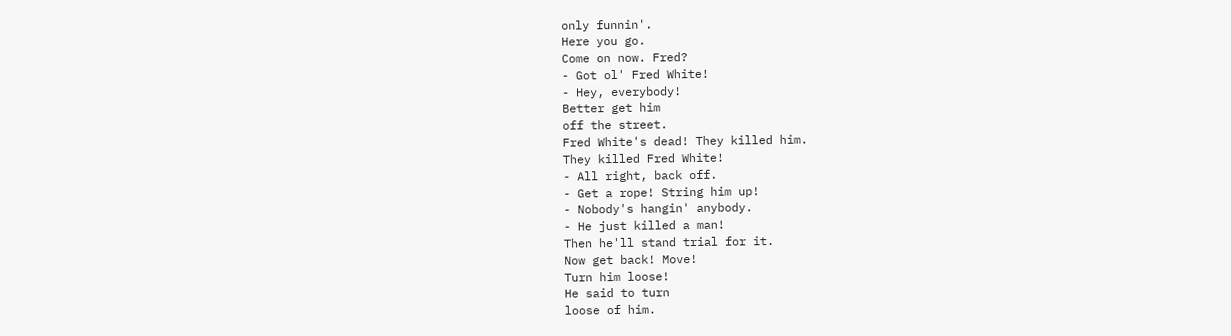only funnin'.
Here you go.
Come on now. Fred?
- Got ol' Fred White!
- Hey, everybody!
Better get him
off the street.
Fred White's dead! They killed him.
They killed Fred White!
- All right, back off.
- Get a rope! String him up!
- Nobody's hangin' anybody.
- He just killed a man!
Then he'll stand trial for it.
Now get back! Move!
Turn him loose!
He said to turn
loose of him.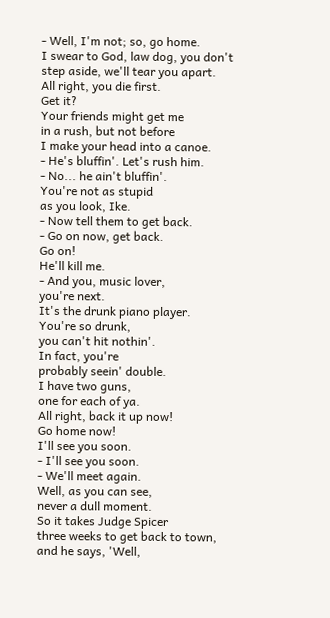- Well, I'm not; so, go home.
I swear to God, law dog, you don't
step aside, we'll tear you apart.
All right, you die first.
Get it?
Your friends might get me
in a rush, but not before
I make your head into a canoe.
- He's bluffin'. Let's rush him.
- No... he ain't bluffin'.
You're not as stupid
as you look, Ike.
- Now tell them to get back.
- Go on now, get back.
Go on!
He'll kill me.
- And you, music lover,
you're next.
It's the drunk piano player.
You're so drunk,
you can't hit nothin'.
In fact, you're
probably seein' double.
I have two guns,
one for each of ya.
All right, back it up now!
Go home now!
I'll see you soon.
- I'll see you soon.
- We'll meet again.
Well, as you can see,
never a dull moment.
So it takes Judge Spicer
three weeks to get back to town,
and he says, 'Well,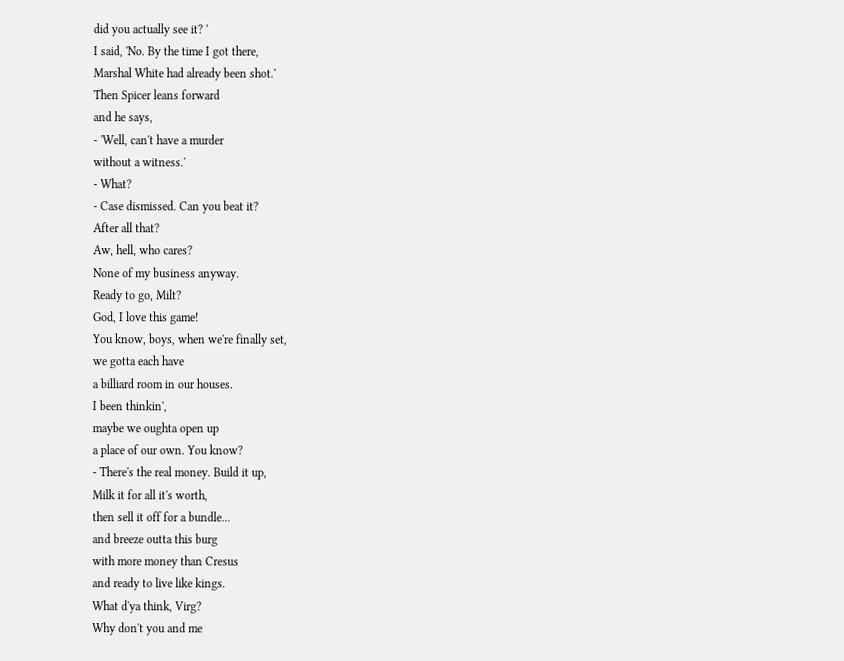did you actually see it? '
I said, 'No. By the time I got there,
Marshal White had already been shot.'
Then Spicer leans forward
and he says,
- 'Well, can't have a murder
without a witness.'
- What?
- Case dismissed. Can you beat it?
After all that?
Aw, hell, who cares?
None of my business anyway.
Ready to go, Milt?
God, I love this game!
You know, boys, when we're finally set,
we gotta each have
a billiard room in our houses.
I been thinkin',
maybe we oughta open up
a place of our own. You know?
- There's the real money. Build it up,
Milk it for all it's worth,
then sell it off for a bundle...
and breeze outta this burg
with more money than Cresus
and ready to live like kings.
What d'ya think, Virg?
Why don't you and me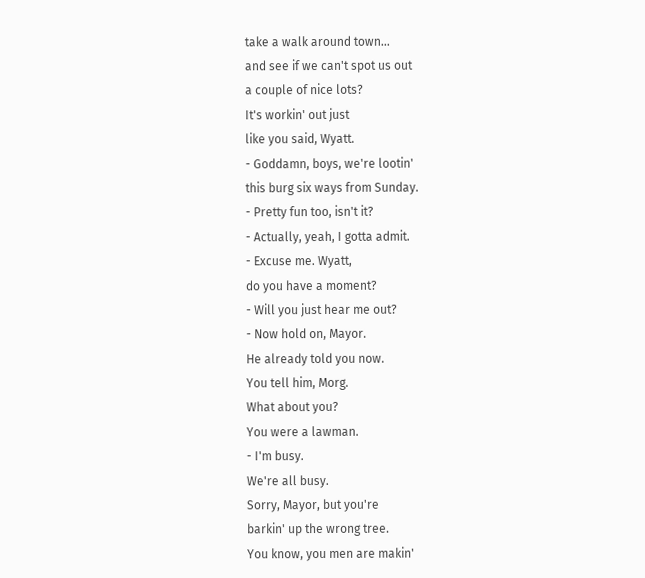take a walk around town...
and see if we can't spot us out
a couple of nice lots?
It's workin' out just
like you said, Wyatt.
- Goddamn, boys, we're lootin'
this burg six ways from Sunday.
- Pretty fun too, isn't it?
- Actually, yeah, I gotta admit.
- Excuse me. Wyatt,
do you have a moment?
- Will you just hear me out?
- Now hold on, Mayor.
He already told you now.
You tell him, Morg.
What about you?
You were a lawman.
- I'm busy.
We're all busy.
Sorry, Mayor, but you're
barkin' up the wrong tree.
You know, you men are makin'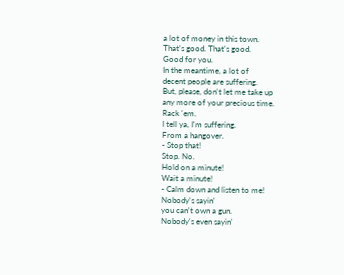a lot of money in this town.
That's good. That's good.
Good for you.
In the meantime, a lot of
decent people are suffering.
But, please, don't let me take up
any more of your precious time.
Rack 'em.
I tell ya, I'm suffering.
From a hangover.
- Stop that!
Stop. No.
Hold on a minute!
Wait a minute!
- Calm down and listen to me!
Nobody's sayin'
you can't own a gun.
Nobody's even sayin'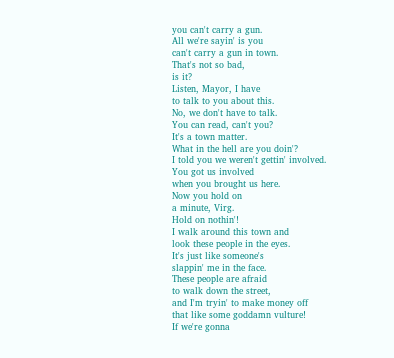you can't carry a gun.
All we're sayin' is you
can't carry a gun in town.
That's not so bad,
is it?
Listen, Mayor, I have
to talk to you about this.
No, we don't have to talk.
You can read, can't you?
It's a town matter.
What in the hell are you doin'?
I told you we weren't gettin' involved.
You got us involved
when you brought us here.
Now you hold on
a minute, Virg.
Hold on nothin'!
I walk around this town and
look these people in the eyes.
It's just like someone's
slappin' me in the face.
These people are afraid
to walk down the street,
and I'm tryin' to make money off
that like some goddamn vulture!
If we're gonna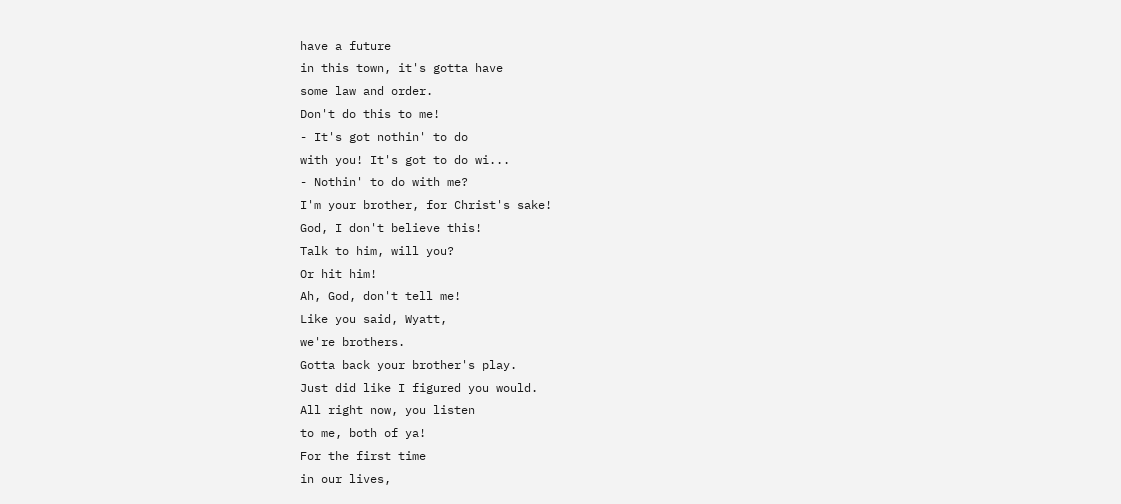have a future
in this town, it's gotta have
some law and order.
Don't do this to me!
- It's got nothin' to do
with you! It's got to do wi...
- Nothin' to do with me?
I'm your brother, for Christ's sake!
God, I don't believe this!
Talk to him, will you?
Or hit him!
Ah, God, don't tell me!
Like you said, Wyatt,
we're brothers.
Gotta back your brother's play.
Just did like I figured you would.
All right now, you listen
to me, both of ya!
For the first time
in our lives,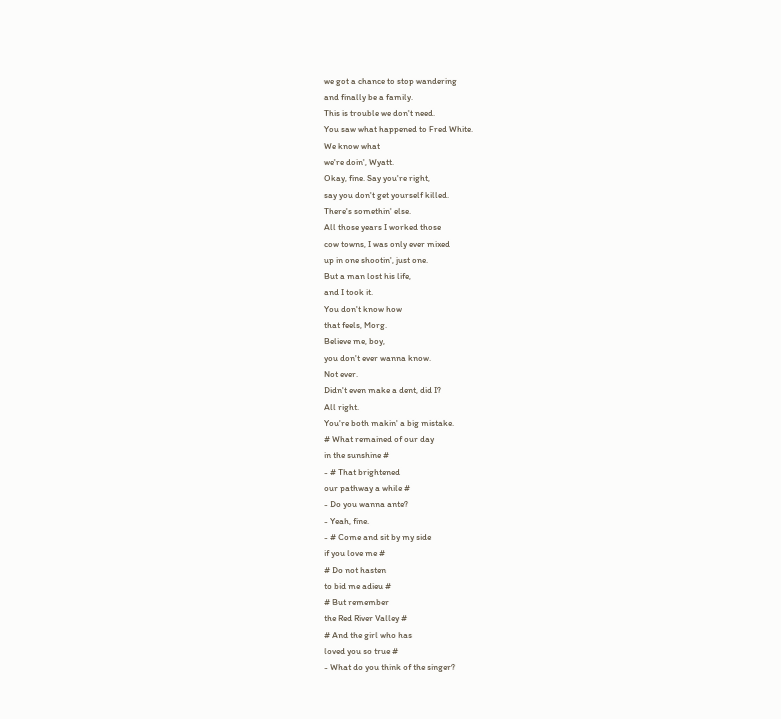we got a chance to stop wandering
and finally be a family.
This is trouble we don't need.
You saw what happened to Fred White.
We know what
we're doin', Wyatt.
Okay, fine. Say you're right,
say you don't get yourself killed.
There's somethin' else.
All those years I worked those
cow towns, I was only ever mixed
up in one shootin', just one.
But a man lost his life,
and I took it.
You don't know how
that feels, Morg.
Believe me, boy,
you don't ever wanna know.
Not ever.
Didn't even make a dent, did I?
All right.
You're both makin' a big mistake.
# What remained of our day
in the sunshine #
- # That brightened
our pathway a while #
- Do you wanna ante?
- Yeah, fine.
- # Come and sit by my side
if you love me #
# Do not hasten
to bid me adieu #
# But remember
the Red River Valley #
# And the girl who has
loved you so true #
- What do you think of the singer?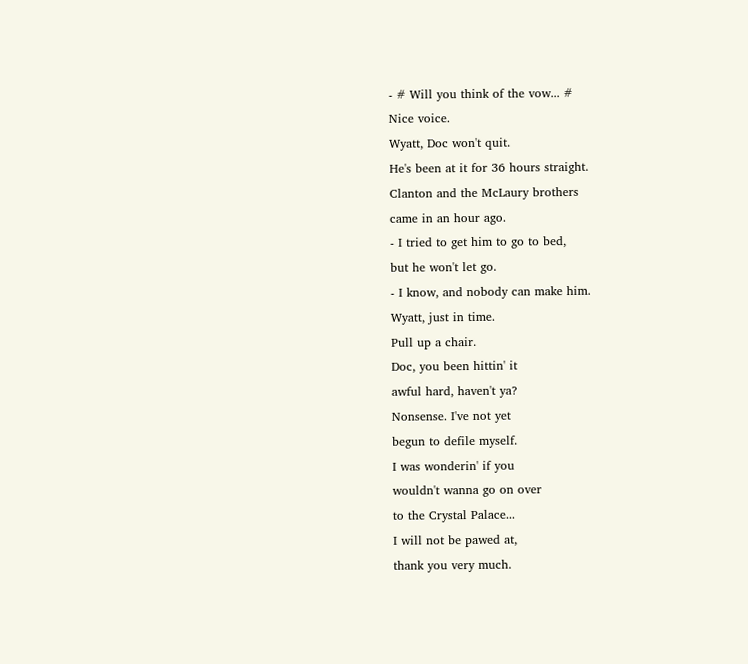- # Will you think of the vow... #
Nice voice.
Wyatt, Doc won't quit.
He's been at it for 36 hours straight.
Clanton and the McLaury brothers
came in an hour ago.
- I tried to get him to go to bed,
but he won't let go.
- I know, and nobody can make him.
Wyatt, just in time.
Pull up a chair.
Doc, you been hittin' it
awful hard, haven't ya?
Nonsense. I've not yet
begun to defile myself.
I was wonderin' if you
wouldn't wanna go on over
to the Crystal Palace...
I will not be pawed at,
thank you very much.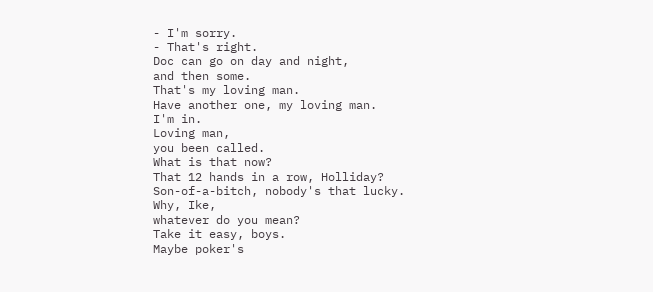- I'm sorry.
- That's right.
Doc can go on day and night,
and then some.
That's my loving man.
Have another one, my loving man.
I'm in.
Loving man,
you been called.
What is that now?
That 12 hands in a row, Holliday?
Son-of-a-bitch, nobody's that lucky.
Why, Ike,
whatever do you mean?
Take it easy, boys.
Maybe poker's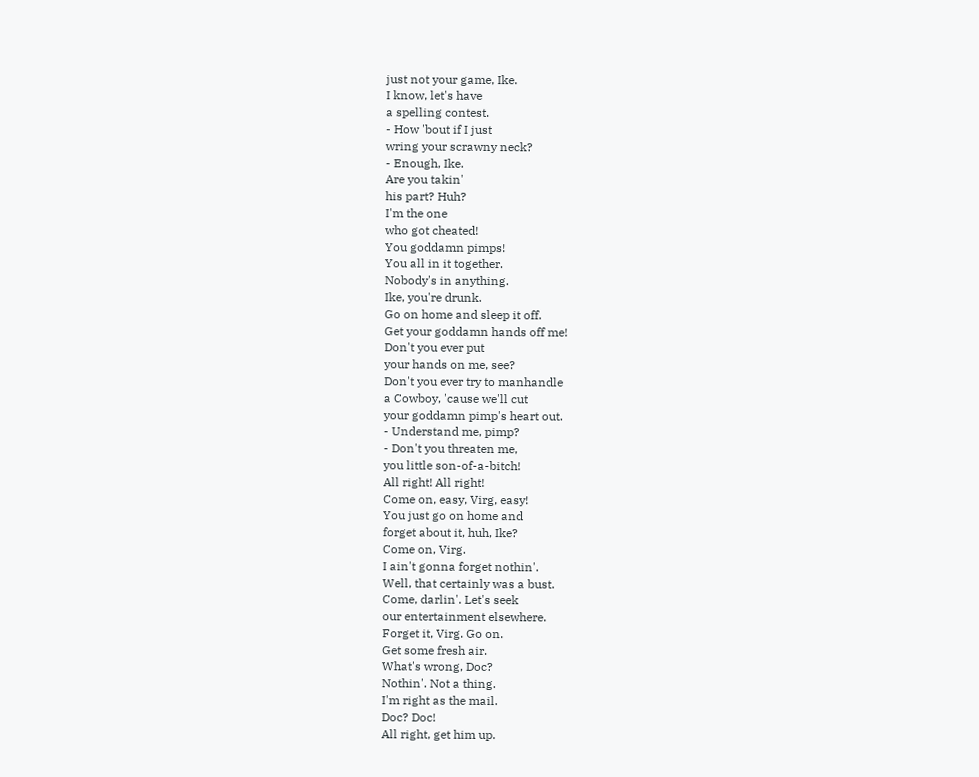just not your game, Ike.
I know, let's have
a spelling contest.
- How 'bout if I just
wring your scrawny neck?
- Enough, Ike.
Are you takin'
his part? Huh?
I'm the one
who got cheated!
You goddamn pimps!
You all in it together.
Nobody's in anything.
Ike, you're drunk.
Go on home and sleep it off.
Get your goddamn hands off me!
Don't you ever put
your hands on me, see?
Don't you ever try to manhandle
a Cowboy, 'cause we'll cut
your goddamn pimp's heart out.
- Understand me, pimp?
- Don't you threaten me,
you little son-of-a-bitch!
All right! All right!
Come on, easy, Virg, easy!
You just go on home and
forget about it, huh, Ike?
Come on, Virg.
I ain't gonna forget nothin'.
Well, that certainly was a bust.
Come, darlin'. Let's seek
our entertainment elsewhere.
Forget it, Virg. Go on.
Get some fresh air.
What's wrong, Doc?
Nothin'. Not a thing.
I'm right as the mail.
Doc? Doc!
All right, get him up.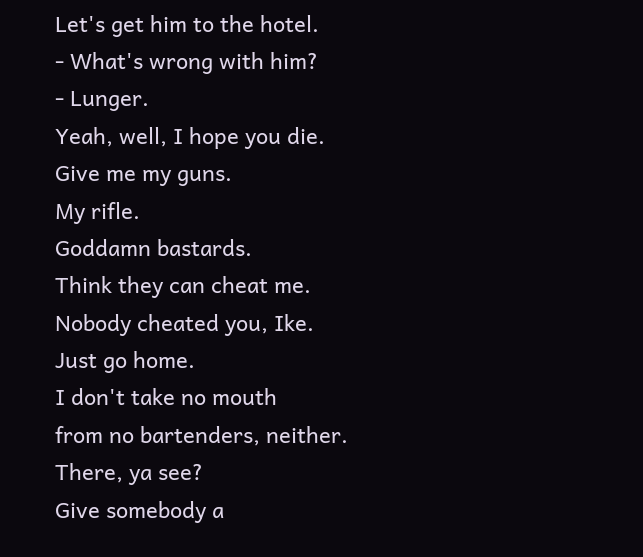Let's get him to the hotel.
- What's wrong with him?
- Lunger.
Yeah, well, I hope you die.
Give me my guns.
My rifle.
Goddamn bastards.
Think they can cheat me.
Nobody cheated you, Ike.
Just go home.
I don't take no mouth
from no bartenders, neither.
There, ya see?
Give somebody a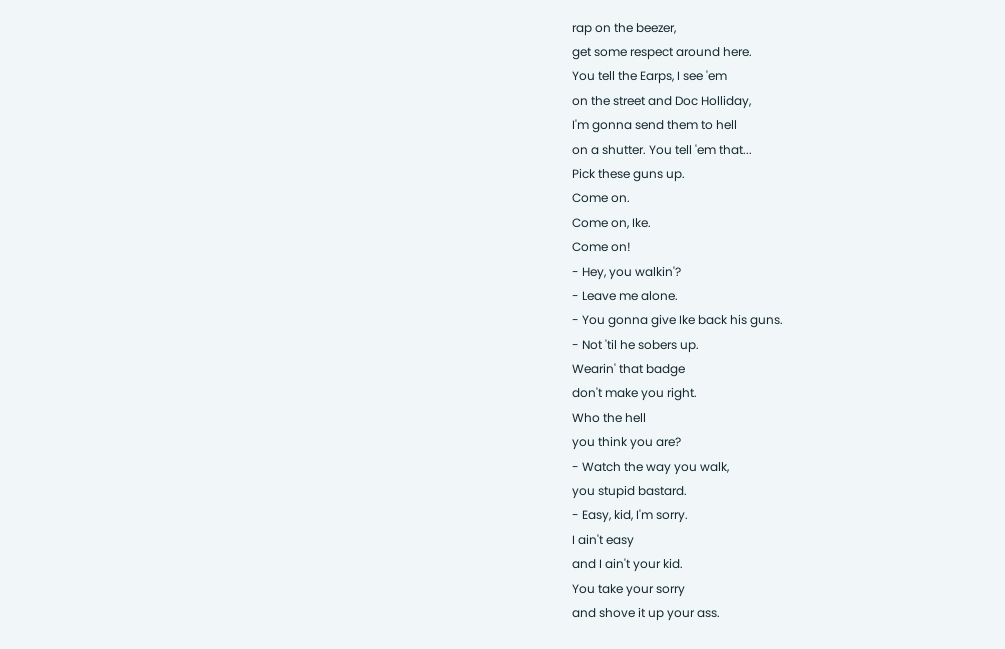rap on the beezer,
get some respect around here.
You tell the Earps, I see 'em
on the street and Doc Holliday,
I'm gonna send them to hell
on a shutter. You tell 'em that...
Pick these guns up.
Come on.
Come on, Ike.
Come on!
- Hey, you walkin'?
- Leave me alone.
- You gonna give Ike back his guns.
- Not 'til he sobers up.
Wearin' that badge
don't make you right.
Who the hell
you think you are?
- Watch the way you walk,
you stupid bastard.
- Easy, kid, I'm sorry.
I ain't easy
and I ain't your kid.
You take your sorry
and shove it up your ass.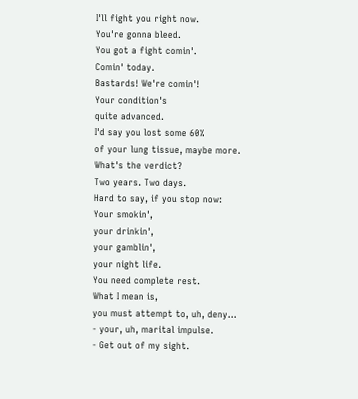I'll fight you right now.
You're gonna bleed.
You got a fight comin'.
Comin' today.
Bastards! We're comin'!
Your condition's
quite advanced.
I'd say you lost some 60%
of your lung tissue, maybe more.
What's the verdict?
Two years. Two days.
Hard to say, if you stop now:
Your smokin',
your drinkin',
your gamblin',
your night life.
You need complete rest.
What I mean is,
you must attempt to, uh, deny...
- your, uh, marital impulse.
- Get out of my sight.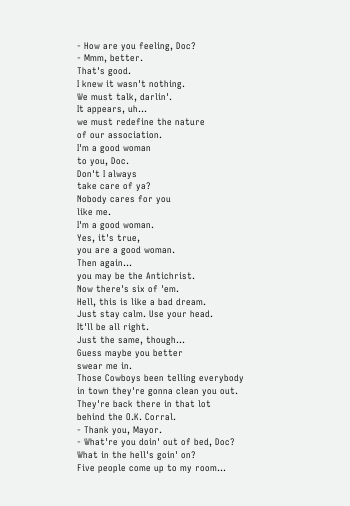- How are you feeling, Doc?
- Mmm, better.
That's good.
I knew it wasn't nothing.
We must talk, darlin'.
It appears, uh...
we must redefine the nature
of our association.
I'm a good woman
to you, Doc.
Don't I always
take care of ya?
Nobody cares for you
like me.
I'm a good woman.
Yes, it's true,
you are a good woman.
Then again...
you may be the Antichrist.
Now there's six of 'em.
Hell, this is like a bad dream.
Just stay calm. Use your head.
It'll be all right.
Just the same, though...
Guess maybe you better
swear me in.
Those Cowboys been telling everybody
in town they're gonna clean you out.
They're back there in that lot
behind the O.K. Corral.
- Thank you, Mayor.
- What're you doin' out of bed, Doc?
What in the hell's goin' on?
Five people come up to my room...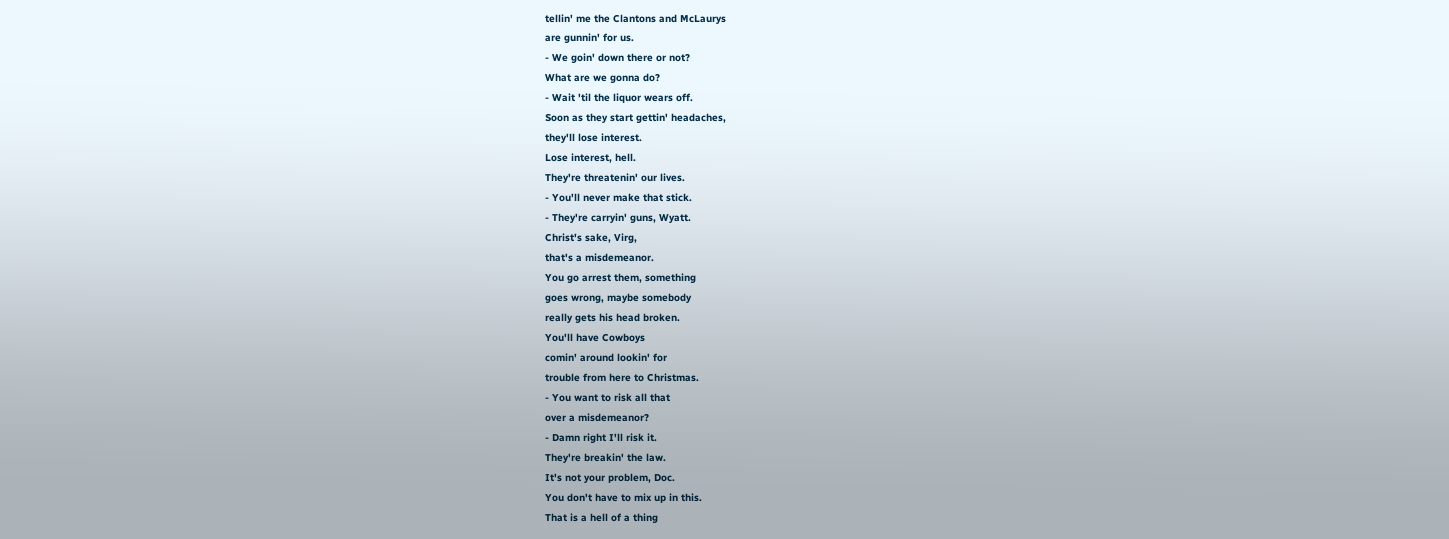tellin' me the Clantons and McLaurys
are gunnin' for us.
- We goin' down there or not?
What are we gonna do?
- Wait 'til the liquor wears off.
Soon as they start gettin' headaches,
they'll lose interest.
Lose interest, hell.
They're threatenin' our lives.
- You'll never make that stick.
- They're carryin' guns, Wyatt.
Christ's sake, Virg,
that's a misdemeanor.
You go arrest them, something
goes wrong, maybe somebody
really gets his head broken.
You'll have Cowboys
comin' around lookin' for
trouble from here to Christmas.
- You want to risk all that
over a misdemeanor?
- Damn right I'll risk it.
They're breakin' the law.
It's not your problem, Doc.
You don't have to mix up in this.
That is a hell of a thing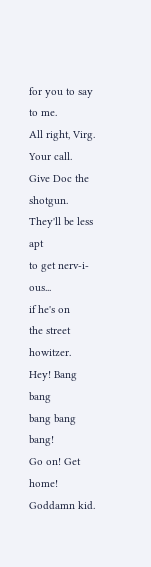for you to say to me.
All right, Virg.
Your call.
Give Doc the shotgun.
They'll be less apt
to get nerv-i-ous...
if he's on
the street howitzer.
Hey! Bang bang
bang bang bang!
Go on! Get home!
Goddamn kid.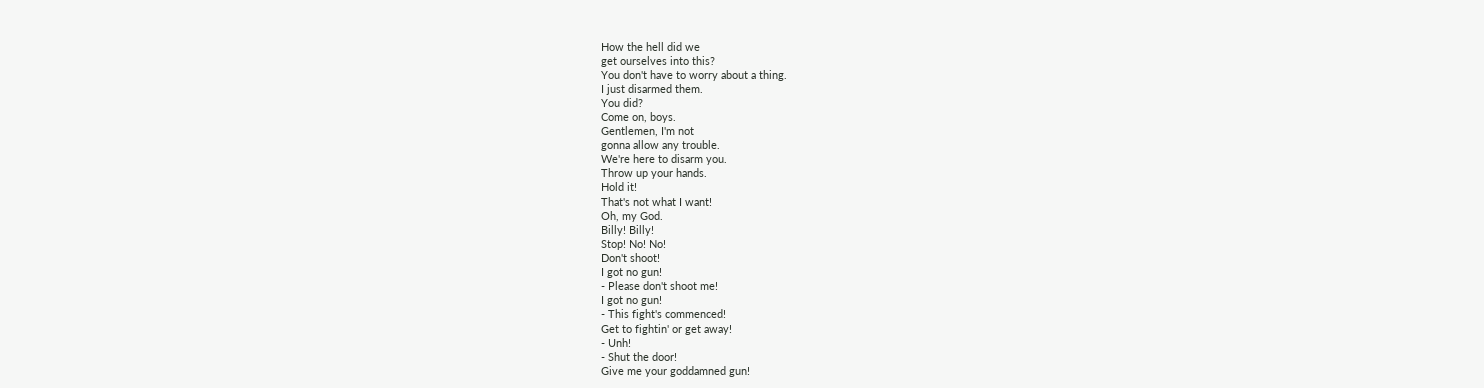How the hell did we
get ourselves into this?
You don't have to worry about a thing.
I just disarmed them.
You did?
Come on, boys.
Gentlemen, I'm not
gonna allow any trouble.
We're here to disarm you.
Throw up your hands.
Hold it!
That's not what I want!
Oh, my God.
Billy! Billy!
Stop! No! No!
Don't shoot!
I got no gun!
- Please don't shoot me!
I got no gun!
- This fight's commenced!
Get to fightin' or get away!
- Unh!
- Shut the door!
Give me your goddamned gun!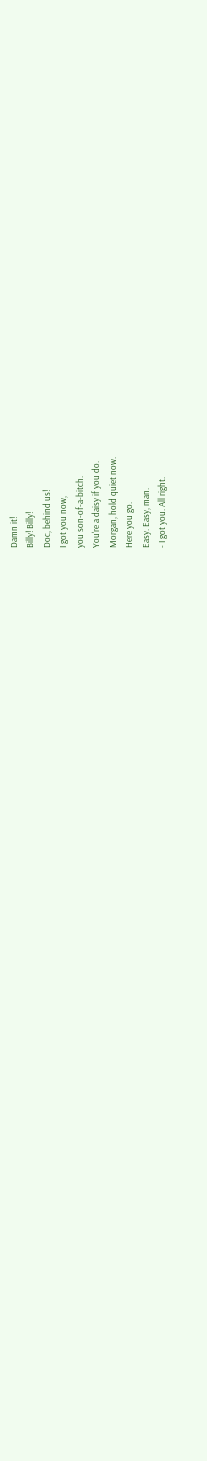Damn it!
Billy! Billy!
Doc, behind us!
I got you now,
you son-of-a-bitch.
You're a daisy if you do.
Morgan, hold quiet now.
Here you go.
Easy. Easy, man.
- I got you. All right.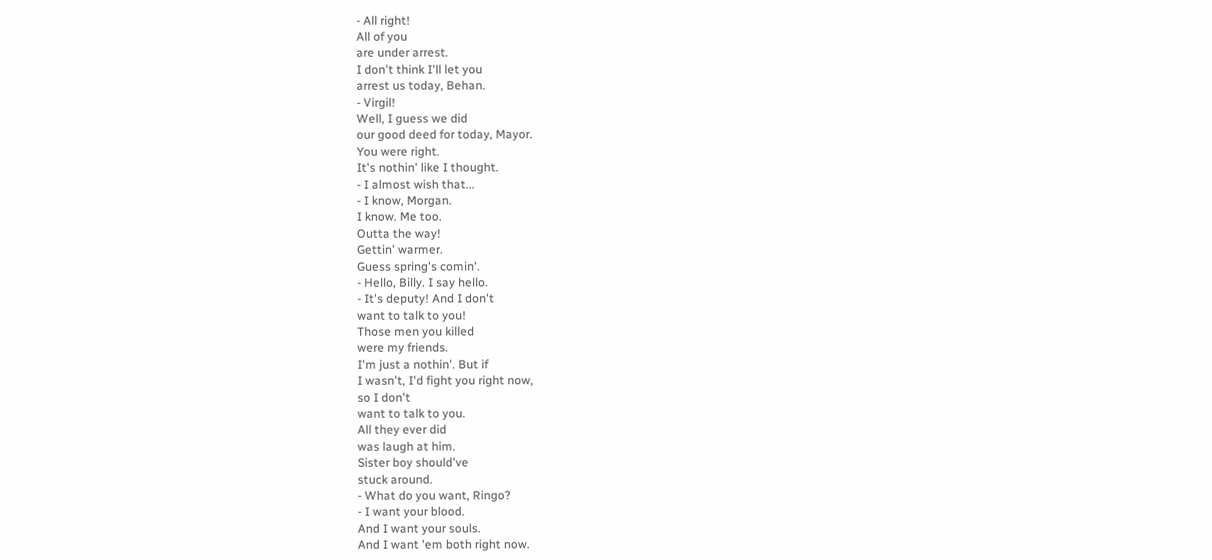- All right!
All of you
are under arrest.
I don't think I'll let you
arrest us today, Behan.
- Virgil!
Well, I guess we did
our good deed for today, Mayor.
You were right.
It's nothin' like I thought.
- I almost wish that...
- I know, Morgan.
I know. Me too.
Outta the way!
Gettin' warmer.
Guess spring's comin'.
- Hello, Billy. I say hello.
- It's deputy! And I don't
want to talk to you!
Those men you killed
were my friends.
I'm just a nothin'. But if
I wasn't, I'd fight you right now,
so I don't
want to talk to you.
All they ever did
was laugh at him.
Sister boy should've
stuck around.
- What do you want, Ringo?
- I want your blood.
And I want your souls.
And I want 'em both right now.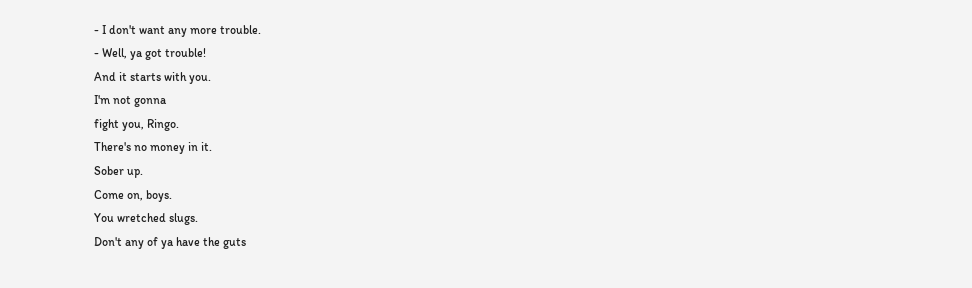- I don't want any more trouble.
- Well, ya got trouble!
And it starts with you.
I'm not gonna
fight you, Ringo.
There's no money in it.
Sober up.
Come on, boys.
You wretched slugs.
Don't any of ya have the guts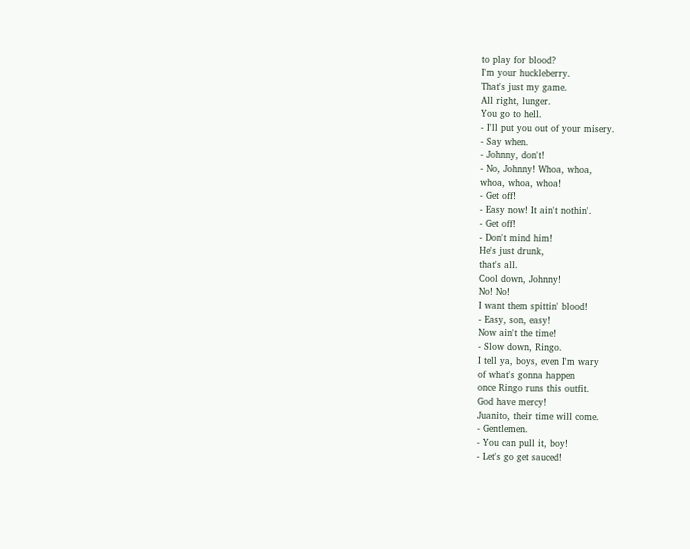to play for blood?
I'm your huckleberry.
That's just my game.
All right, lunger.
You go to hell.
- I'll put you out of your misery.
- Say when.
- Johnny, don't!
- No, Johnny! Whoa, whoa,
whoa, whoa, whoa!
- Get off!
- Easy now! It ain't nothin'.
- Get off!
- Don't mind him!
He's just drunk,
that's all.
Cool down, Johnny!
No! No!
I want them spittin' blood!
- Easy, son, easy!
Now ain't the time!
- Slow down, Ringo.
I tell ya, boys, even I'm wary
of what's gonna happen
once Ringo runs this outfit.
God have mercy!
Juanito, their time will come.
- Gentlemen.
- You can pull it, boy!
- Let's go get sauced!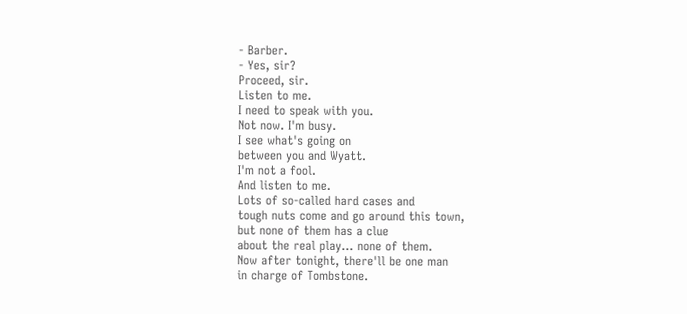- Barber.
- Yes, sir?
Proceed, sir.
Listen to me.
I need to speak with you.
Not now. I'm busy.
I see what's going on
between you and Wyatt.
I'm not a fool.
And listen to me.
Lots of so-called hard cases and
tough nuts come and go around this town,
but none of them has a clue
about the real play... none of them.
Now after tonight, there'll be one man
in charge of Tombstone.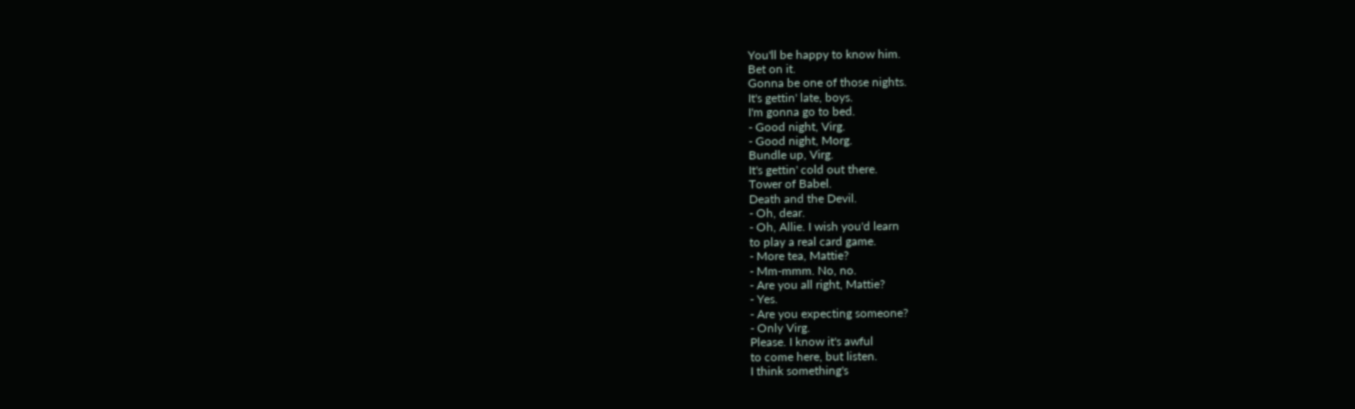You'll be happy to know him.
Bet on it.
Gonna be one of those nights.
It's gettin' late, boys.
I'm gonna go to bed.
- Good night, Virg.
- Good night, Morg.
Bundle up, Virg.
It's gettin' cold out there.
Tower of Babel.
Death and the Devil.
- Oh, dear.
- Oh, Allie. I wish you'd learn
to play a real card game.
- More tea, Mattie?
- Mm-mmm. No, no.
- Are you all right, Mattie?
- Yes.
- Are you expecting someone?
- Only Virg.
Please. I know it's awful
to come here, but listen.
I think something's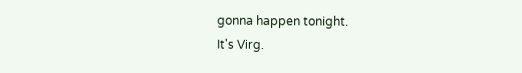gonna happen tonight.
It's Virg.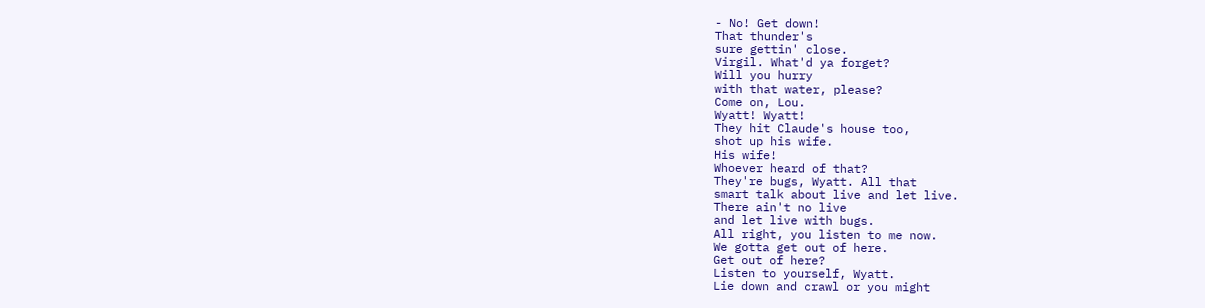- No! Get down!
That thunder's
sure gettin' close.
Virgil. What'd ya forget?
Will you hurry
with that water, please?
Come on, Lou.
Wyatt! Wyatt!
They hit Claude's house too,
shot up his wife.
His wife!
Whoever heard of that?
They're bugs, Wyatt. All that
smart talk about live and let live.
There ain't no live
and let live with bugs.
All right, you listen to me now.
We gotta get out of here.
Get out of here?
Listen to yourself, Wyatt.
Lie down and crawl or you might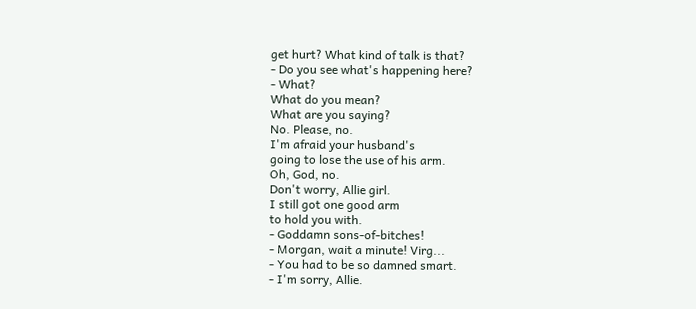get hurt? What kind of talk is that?
- Do you see what's happening here?
- What?
What do you mean?
What are you saying?
No. Please, no.
I'm afraid your husband's
going to lose the use of his arm.
Oh, God, no.
Don't worry, Allie girl.
I still got one good arm
to hold you with.
- Goddamn sons-of-bitches!
- Morgan, wait a minute! Virg...
- You had to be so damned smart.
- I'm sorry, Allie.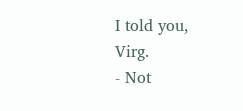I told you, Virg.
- Not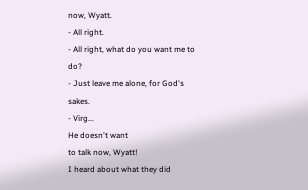now, Wyatt.
- All right.
- All right, what do you want me to do?
- Just leave me alone, for God's sakes.
- Virg...
He doesn't want
to talk now, Wyatt!
I heard about what they did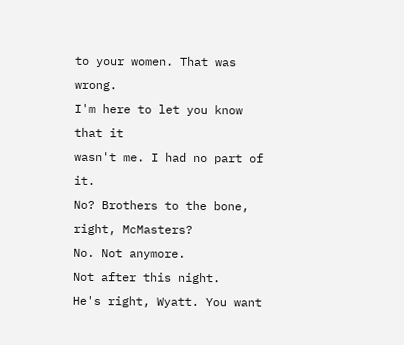to your women. That was wrong.
I'm here to let you know that it
wasn't me. I had no part of it.
No? Brothers to the bone,
right, McMasters?
No. Not anymore.
Not after this night.
He's right, Wyatt. You want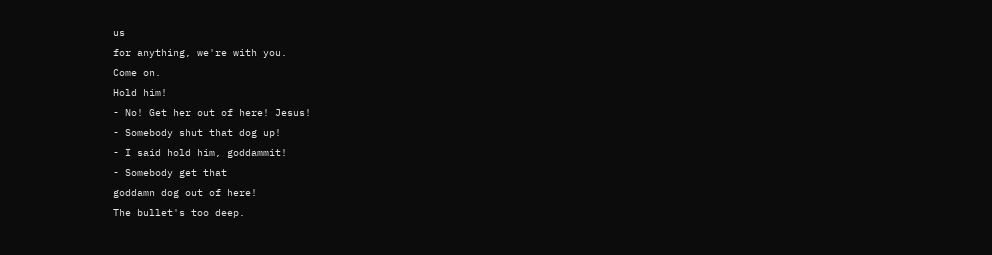us
for anything, we're with you.
Come on.
Hold him!
- No! Get her out of here! Jesus!
- Somebody shut that dog up!
- I said hold him, goddammit!
- Somebody get that
goddamn dog out of here!
The bullet's too deep.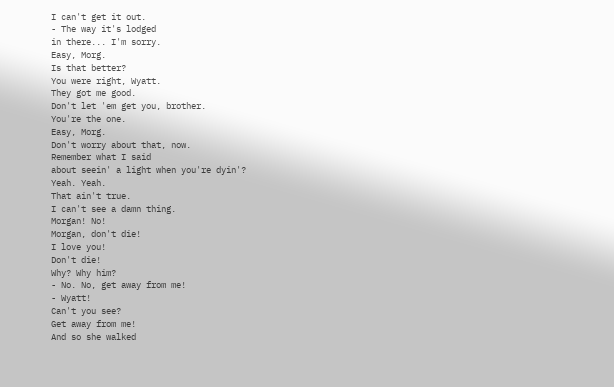I can't get it out.
- The way it's lodged
in there... I'm sorry.
Easy, Morg.
Is that better?
You were right, Wyatt.
They got me good.
Don't let 'em get you, brother.
You're the one.
Easy, Morg.
Don't worry about that, now.
Remember what I said
about seein' a light when you're dyin'?
Yeah. Yeah.
That ain't true.
I can't see a damn thing.
Morgan! No!
Morgan, don't die!
I love you!
Don't die!
Why? Why him?
- No. No, get away from me!
- Wyatt!
Can't you see?
Get away from me!
And so she walked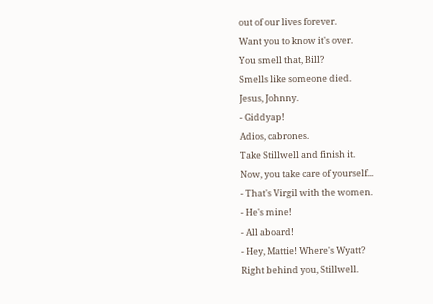out of our lives forever.
Want you to know it's over.
You smell that, Bill?
Smells like someone died.
Jesus, Johnny.
- Giddyap!
Adios, cabrones.
Take Stillwell and finish it.
Now, you take care of yourself...
- That's Virgil with the women.
- He's mine!
- All aboard!
- Hey, Mattie! Where's Wyatt?
Right behind you, Stillwell.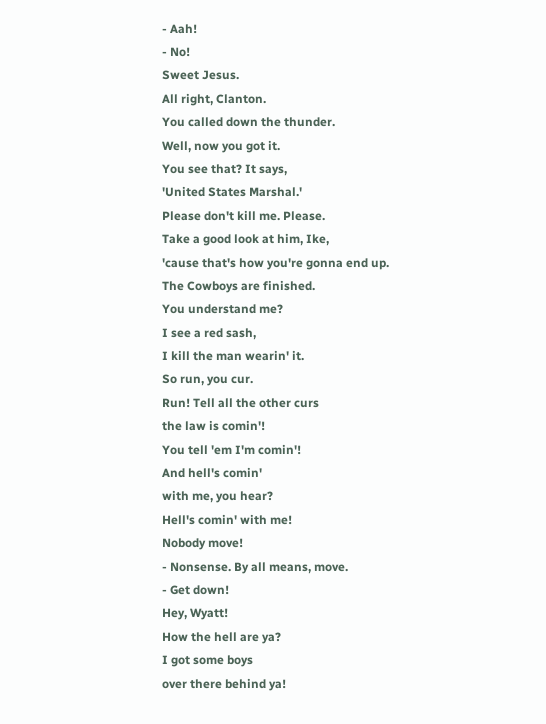- Aah!
- No!
Sweet Jesus.
All right, Clanton.
You called down the thunder.
Well, now you got it.
You see that? It says,
'United States Marshal.'
Please don't kill me. Please.
Take a good look at him, Ike,
'cause that's how you're gonna end up.
The Cowboys are finished.
You understand me?
I see a red sash,
I kill the man wearin' it.
So run, you cur.
Run! Tell all the other curs
the law is comin'!
You tell 'em I'm comin'!
And hell's comin'
with me, you hear?
Hell's comin' with me!
Nobody move!
- Nonsense. By all means, move.
- Get down!
Hey, Wyatt!
How the hell are ya?
I got some boys
over there behind ya!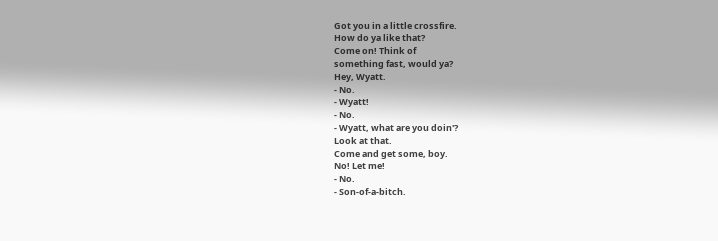Got you in a little crossfire.
How do ya like that?
Come on! Think of
something fast, would ya?
Hey, Wyatt.
- No.
- Wyatt!
- No.
- Wyatt, what are you doin'?
Look at that.
Come and get some, boy.
No! Let me!
- No.
- Son-of-a-bitch.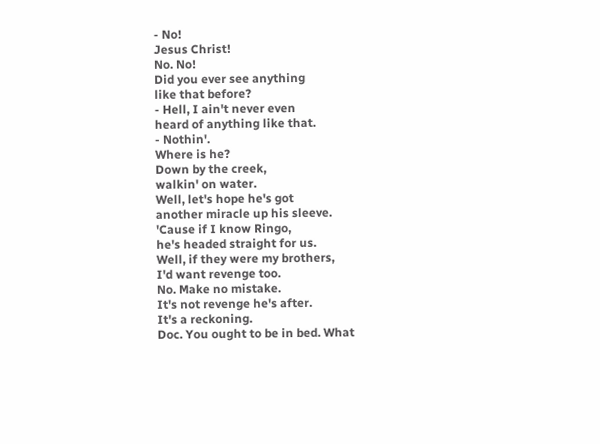- No!
Jesus Christ!
No. No!
Did you ever see anything
like that before?
- Hell, I ain't never even
heard of anything like that.
- Nothin'.
Where is he?
Down by the creek,
walkin' on water.
Well, let's hope he's got
another miracle up his sleeve.
'Cause if I know Ringo,
he's headed straight for us.
Well, if they were my brothers,
I'd want revenge too.
No. Make no mistake.
It's not revenge he's after.
It's a reckoning.
Doc. You ought to be in bed. What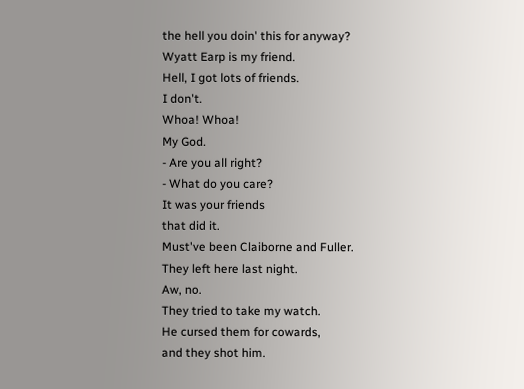the hell you doin' this for anyway?
Wyatt Earp is my friend.
Hell, I got lots of friends.
I don't.
Whoa! Whoa!
My God.
- Are you all right?
- What do you care?
It was your friends
that did it.
Must've been Claiborne and Fuller.
They left here last night.
Aw, no.
They tried to take my watch.
He cursed them for cowards,
and they shot him.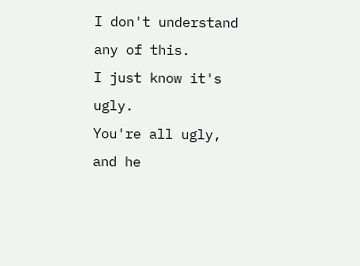I don't understand
any of this.
I just know it's ugly.
You're all ugly,
and he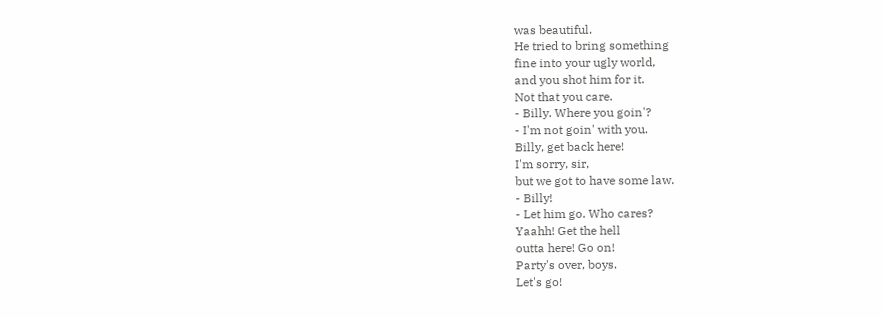was beautiful.
He tried to bring something
fine into your ugly world,
and you shot him for it.
Not that you care.
- Billy. Where you goin'?
- I'm not goin' with you.
Billy, get back here!
I'm sorry, sir,
but we got to have some law.
- Billy!
- Let him go. Who cares?
Yaahh! Get the hell
outta here! Go on!
Party's over, boys.
Let's go!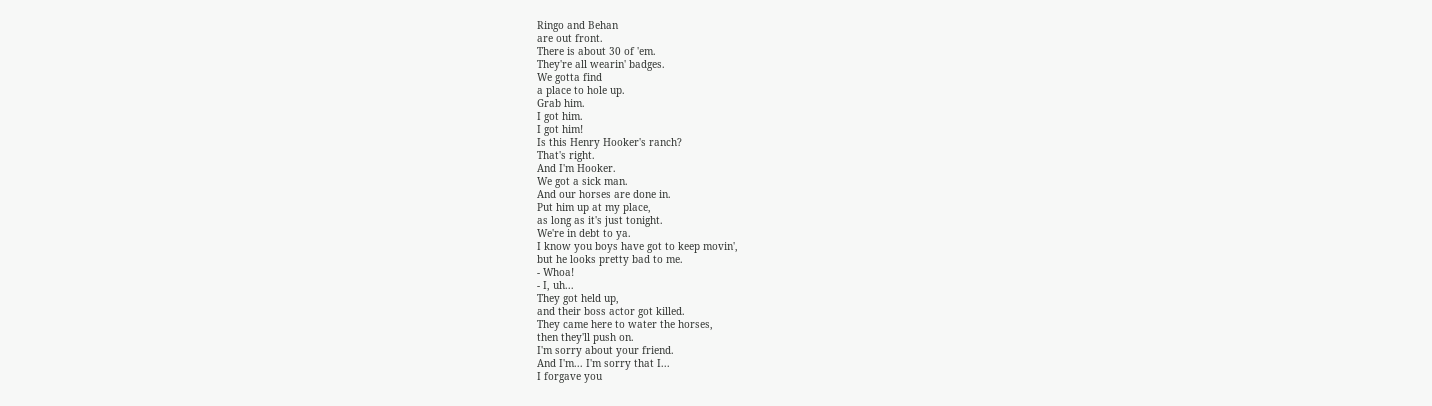Ringo and Behan
are out front.
There is about 30 of 'em.
They're all wearin' badges.
We gotta find
a place to hole up.
Grab him.
I got him.
I got him!
Is this Henry Hooker's ranch?
That's right.
And I'm Hooker.
We got a sick man.
And our horses are done in.
Put him up at my place,
as long as it's just tonight.
We're in debt to ya.
I know you boys have got to keep movin',
but he looks pretty bad to me.
- Whoa!
- I, uh...
They got held up,
and their boss actor got killed.
They came here to water the horses,
then they'll push on.
I'm sorry about your friend.
And I'm... I'm sorry that I...
I forgave you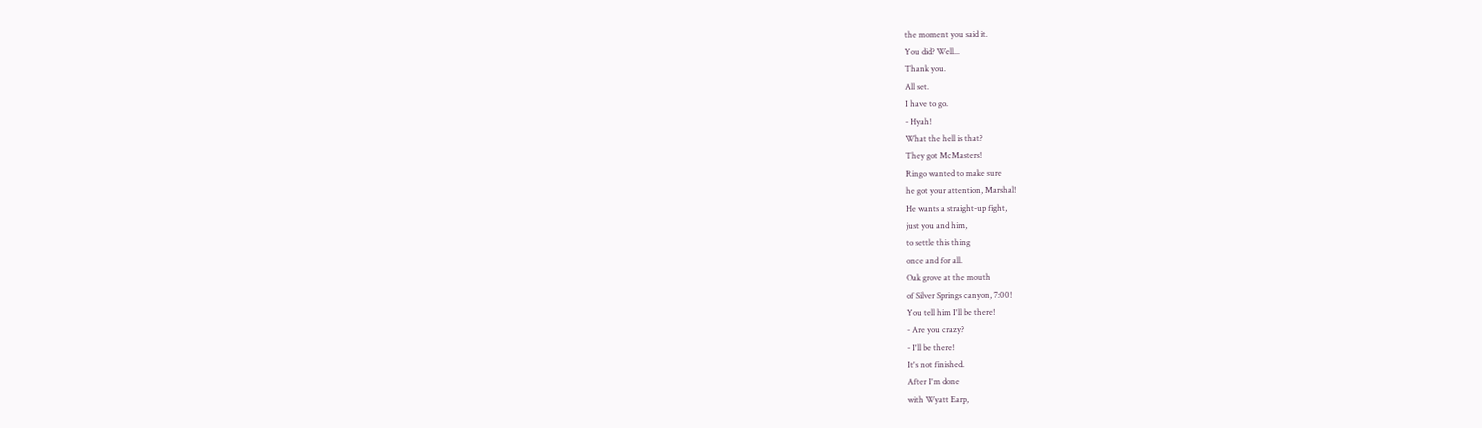the moment you said it.
You did? Well...
Thank you.
All set.
I have to go.
- Hyah!
What the hell is that?
They got McMasters!
Ringo wanted to make sure
he got your attention, Marshal!
He wants a straight-up fight,
just you and him,
to settle this thing
once and for all.
Oak grove at the mouth
of Silver Springs canyon, 7:00!
You tell him I'll be there!
- Are you crazy?
- I'll be there!
It's not finished.
After I'm done
with Wyatt Earp,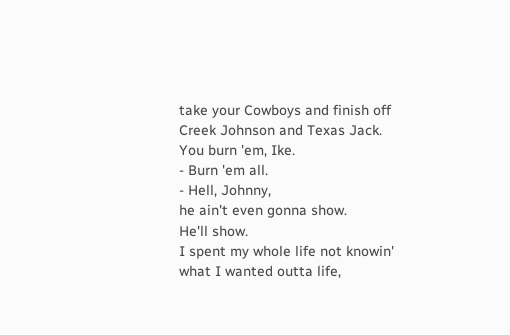take your Cowboys and finish off
Creek Johnson and Texas Jack.
You burn 'em, Ike.
- Burn 'em all.
- Hell, Johnny,
he ain't even gonna show.
He'll show.
I spent my whole life not knowin'
what I wanted outta life,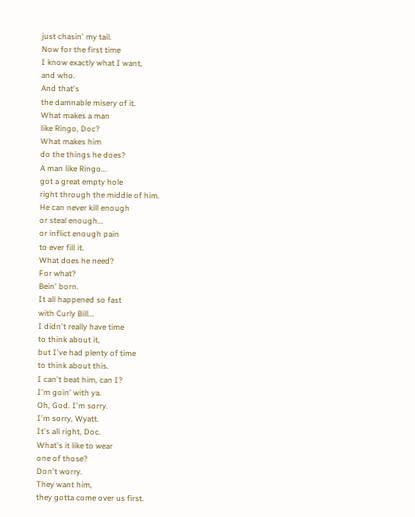just chasin' my tail.
Now for the first time
I know exactly what I want,
and who.
And that's
the damnable misery of it.
What makes a man
like Ringo, Doc?
What makes him
do the things he does?
A man like Ringo...
got a great empty hole
right through the middle of him.
He can never kill enough
or steal enough...
or inflict enough pain
to ever fill it.
What does he need?
For what?
Bein' born.
It all happened so fast
with Curly Bill...
I didn't really have time
to think about it,
but I've had plenty of time
to think about this.
I can't beat him, can I?
I'm goin' with ya.
Oh, God. I'm sorry.
I'm sorry, Wyatt.
It's all right, Doc.
What's it like to wear
one of those?
Don't worry.
They want him,
they gotta come over us first.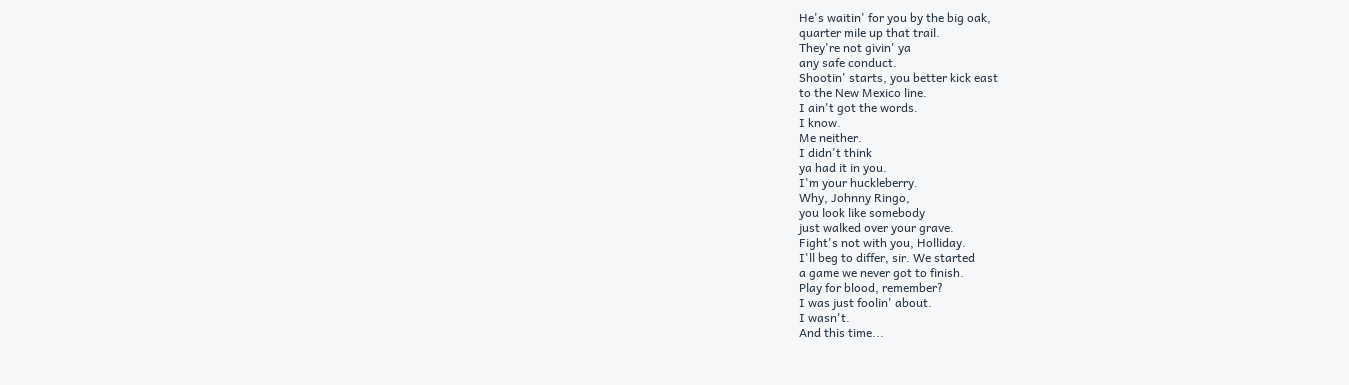He's waitin' for you by the big oak,
quarter mile up that trail.
They're not givin' ya
any safe conduct.
Shootin' starts, you better kick east
to the New Mexico line.
I ain't got the words.
I know.
Me neither.
I didn't think
ya had it in you.
I'm your huckleberry.
Why, Johnny Ringo,
you look like somebody
just walked over your grave.
Fight's not with you, Holliday.
I'll beg to differ, sir. We started
a game we never got to finish.
Play for blood, remember?
I was just foolin' about.
I wasn't.
And this time...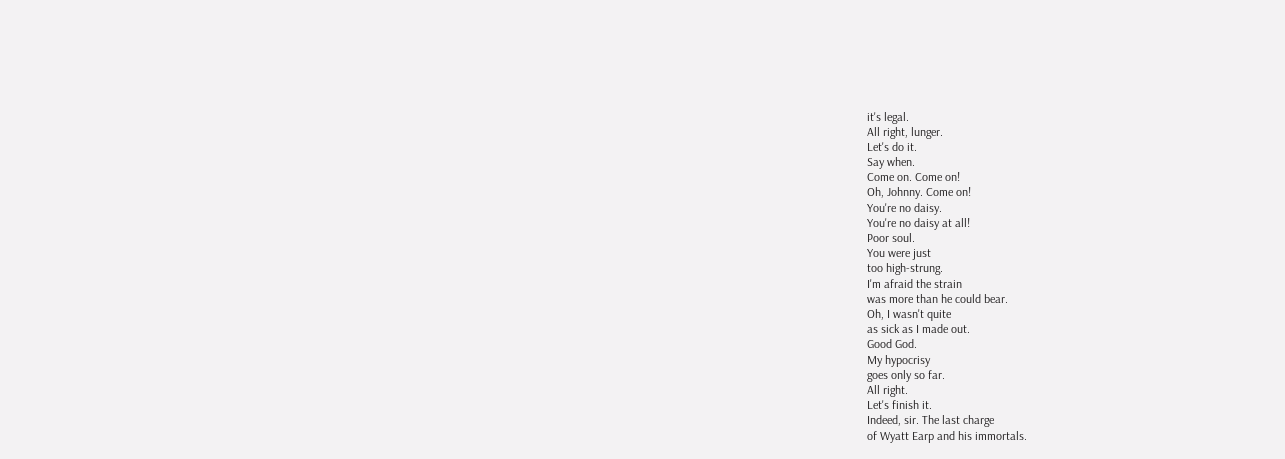it's legal.
All right, lunger.
Let's do it.
Say when.
Come on. Come on!
Oh, Johnny. Come on!
You're no daisy.
You're no daisy at all!
Poor soul.
You were just
too high-strung.
I'm afraid the strain
was more than he could bear.
Oh, I wasn't quite
as sick as I made out.
Good God.
My hypocrisy
goes only so far.
All right.
Let's finish it.
Indeed, sir. The last charge
of Wyatt Earp and his immortals.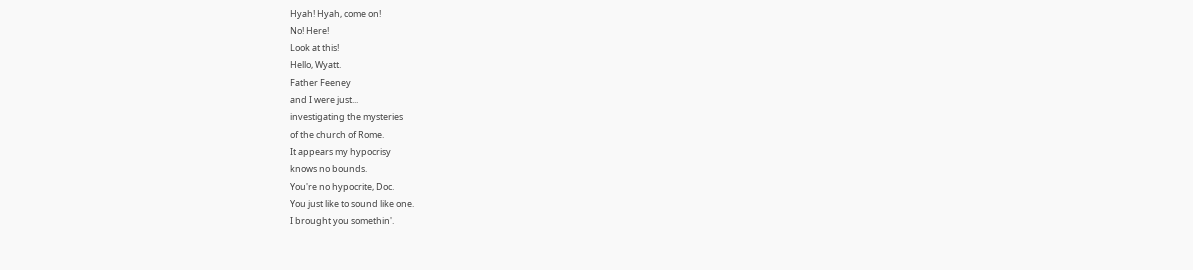Hyah! Hyah, come on!
No! Here!
Look at this!
Hello, Wyatt.
Father Feeney
and I were just...
investigating the mysteries
of the church of Rome.
It appears my hypocrisy
knows no bounds.
You're no hypocrite, Doc.
You just like to sound like one.
I brought you somethin'.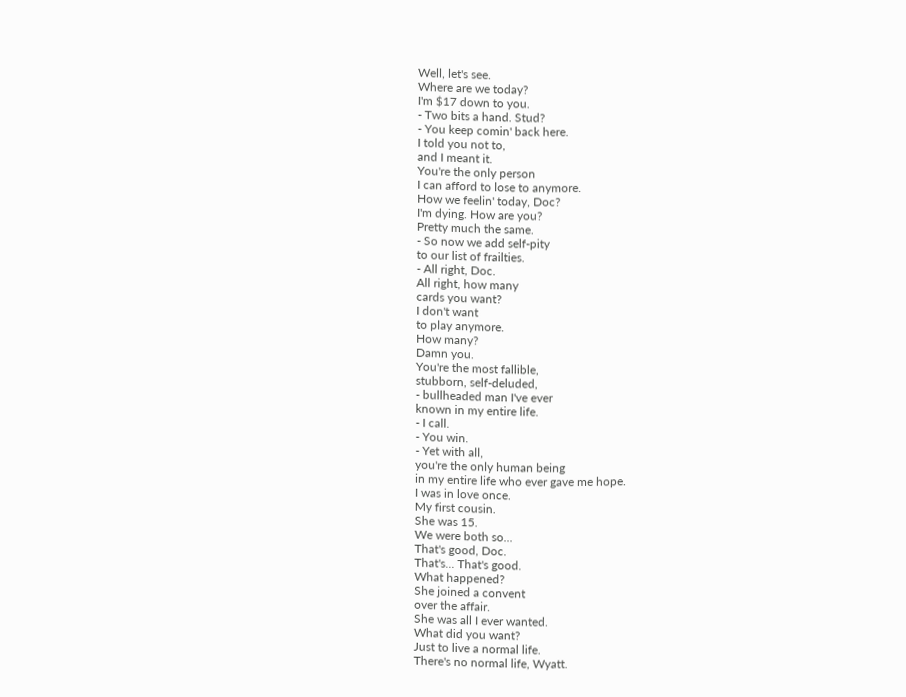Well, let's see.
Where are we today?
I'm $17 down to you.
- Two bits a hand. Stud?
- You keep comin' back here.
I told you not to,
and I meant it.
You're the only person
I can afford to lose to anymore.
How we feelin' today, Doc?
I'm dying. How are you?
Pretty much the same.
- So now we add self-pity
to our list of frailties.
- All right, Doc.
All right, how many
cards you want?
I don't want
to play anymore.
How many?
Damn you.
You're the most fallible,
stubborn, self-deluded,
- bullheaded man I've ever
known in my entire life.
- I call.
- You win.
- Yet with all,
you're the only human being
in my entire life who ever gave me hope.
I was in love once.
My first cousin.
She was 15.
We were both so...
That's good, Doc.
That's... That's good.
What happened?
She joined a convent
over the affair.
She was all I ever wanted.
What did you want?
Just to live a normal life.
There's no normal life, Wyatt.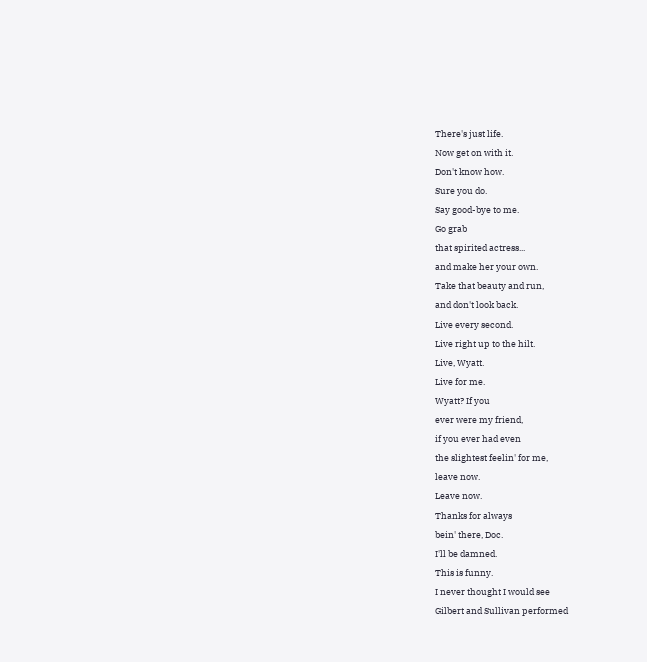There's just life.
Now get on with it.
Don't know how.
Sure you do.
Say good-bye to me.
Go grab
that spirited actress...
and make her your own.
Take that beauty and run,
and don't look back.
Live every second.
Live right up to the hilt.
Live, Wyatt.
Live for me.
Wyatt? If you
ever were my friend,
if you ever had even
the slightest feelin' for me,
leave now.
Leave now.
Thanks for always
bein' there, Doc.
I'll be damned.
This is funny.
I never thought I would see
Gilbert and Sullivan performed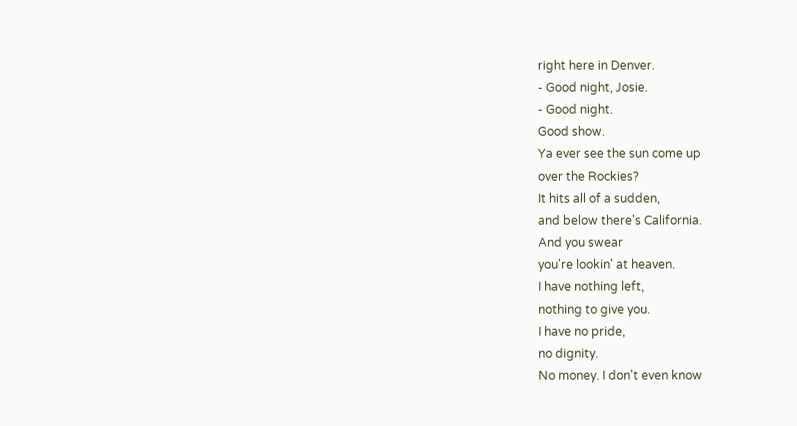right here in Denver.
- Good night, Josie.
- Good night.
Good show.
Ya ever see the sun come up
over the Rockies?
It hits all of a sudden,
and below there's California.
And you swear
you're lookin' at heaven.
I have nothing left,
nothing to give you.
I have no pride,
no dignity.
No money. I don't even know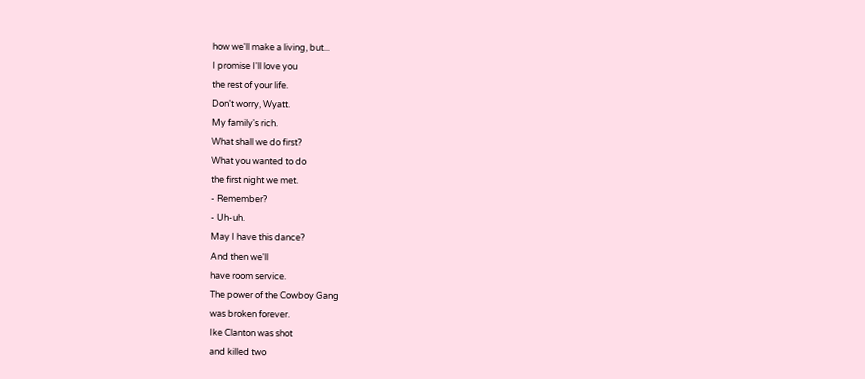how we'll make a living, but...
I promise I'll love you
the rest of your life.
Don't worry, Wyatt.
My family's rich.
What shall we do first?
What you wanted to do
the first night we met.
- Remember?
- Uh-uh.
May I have this dance?
And then we'll
have room service.
The power of the Cowboy Gang
was broken forever.
Ike Clanton was shot
and killed two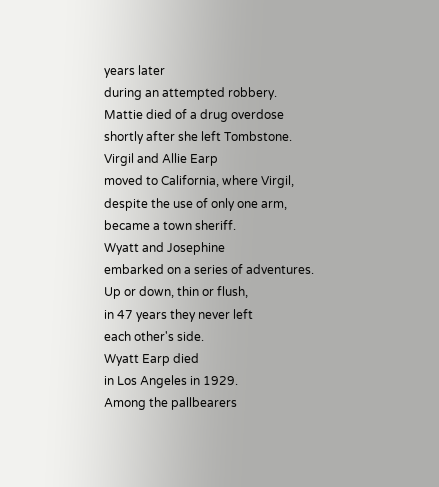years later
during an attempted robbery.
Mattie died of a drug overdose
shortly after she left Tombstone.
Virgil and Allie Earp
moved to California, where Virgil,
despite the use of only one arm,
became a town sheriff.
Wyatt and Josephine
embarked on a series of adventures.
Up or down, thin or flush,
in 47 years they never left
each other's side.
Wyatt Earp died
in Los Angeles in 1929.
Among the pallbearers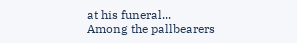at his funeral...
Among the pallbearers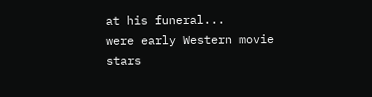at his funeral...
were early Western movie stars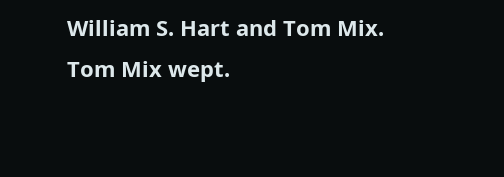William S. Hart and Tom Mix.
Tom Mix wept.